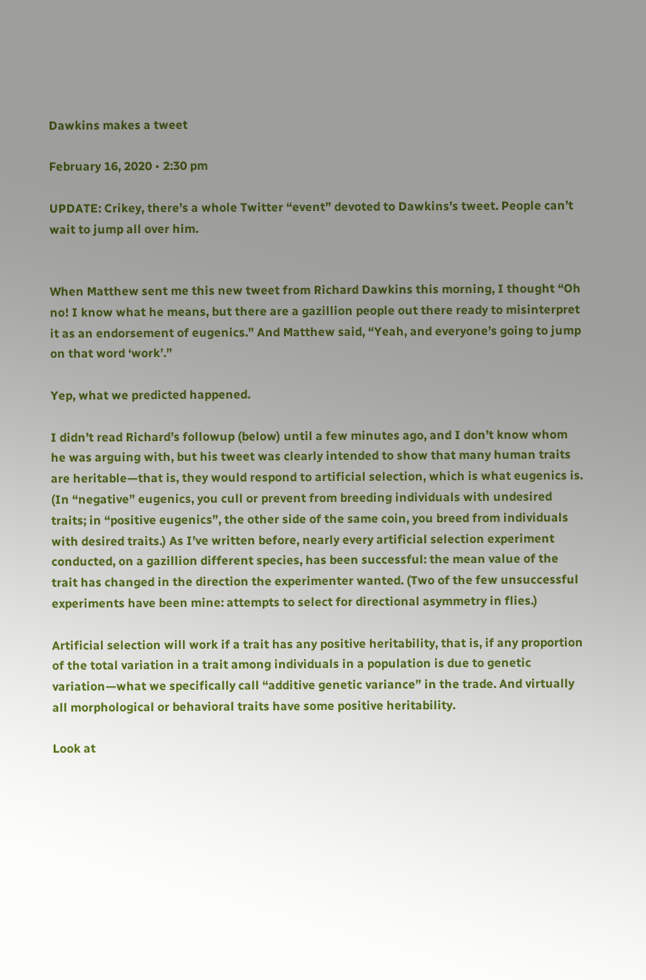Dawkins makes a tweet

February 16, 2020 • 2:30 pm

UPDATE: Crikey, there’s a whole Twitter “event” devoted to Dawkins’s tweet. People can’t wait to jump all over him.


When Matthew sent me this new tweet from Richard Dawkins this morning, I thought “Oh no! I know what he means, but there are a gazillion people out there ready to misinterpret it as an endorsement of eugenics.” And Matthew said, “Yeah, and everyone’s going to jump on that word ‘work’.”

Yep, what we predicted happened.

I didn’t read Richard’s followup (below) until a few minutes ago, and I don’t know whom he was arguing with, but his tweet was clearly intended to show that many human traits are heritable—that is, they would respond to artificial selection, which is what eugenics is. (In “negative” eugenics, you cull or prevent from breeding individuals with undesired traits; in “positive eugenics”, the other side of the same coin, you breed from individuals with desired traits.) As I’ve written before, nearly every artificial selection experiment conducted, on a gazillion different species, has been successful: the mean value of the trait has changed in the direction the experimenter wanted. (Two of the few unsuccessful experiments have been mine: attempts to select for directional asymmetry in flies.)

Artificial selection will work if a trait has any positive heritability, that is, if any proportion of the total variation in a trait among individuals in a population is due to genetic variation—what we specifically call “additive genetic variance” in the trade. And virtually all morphological or behavioral traits have some positive heritability.

Look at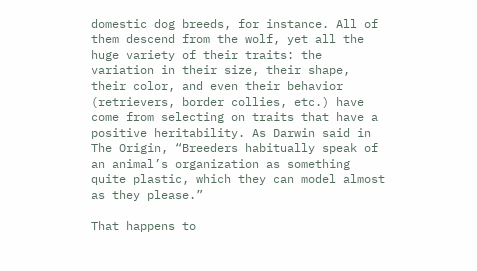domestic dog breeds, for instance. All of them descend from the wolf, yet all the huge variety of their traits: the variation in their size, their shape, their color, and even their behavior (retrievers, border collies, etc.) have come from selecting on traits that have a positive heritability. As Darwin said in The Origin, “Breeders habitually speak of an animal’s organization as something quite plastic, which they can model almost as they please.”

That happens to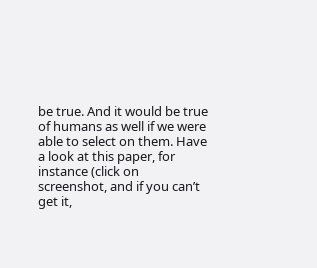be true. And it would be true of humans as well if we were able to select on them. Have a look at this paper, for instance (click on screenshot, and if you can’t get it,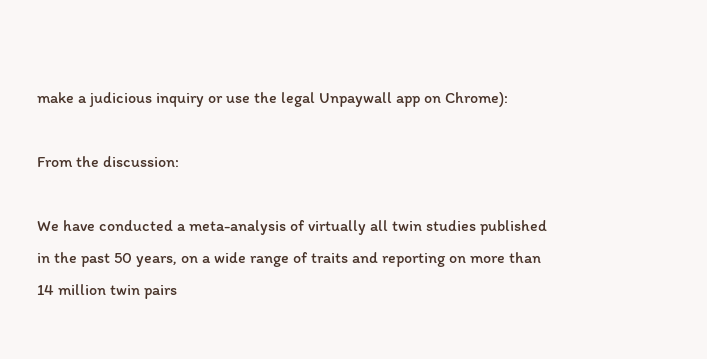make a judicious inquiry or use the legal Unpaywall app on Chrome):

From the discussion:

We have conducted a meta-analysis of virtually all twin studies published in the past 50 years, on a wide range of traits and reporting on more than 14 million twin pairs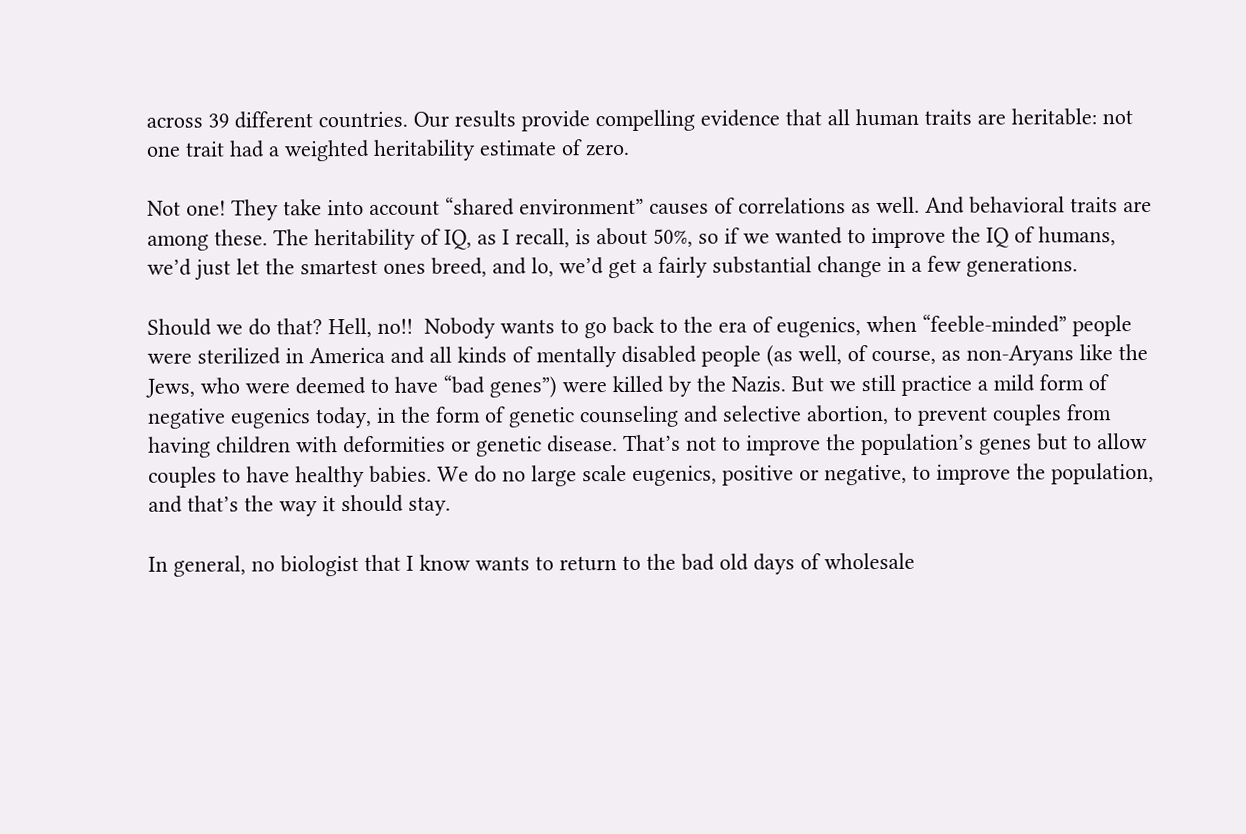across 39 different countries. Our results provide compelling evidence that all human traits are heritable: not one trait had a weighted heritability estimate of zero.

Not one! They take into account “shared environment” causes of correlations as well. And behavioral traits are among these. The heritability of IQ, as I recall, is about 50%, so if we wanted to improve the IQ of humans, we’d just let the smartest ones breed, and lo, we’d get a fairly substantial change in a few generations.

Should we do that? Hell, no!!  Nobody wants to go back to the era of eugenics, when “feeble-minded” people were sterilized in America and all kinds of mentally disabled people (as well, of course, as non-Aryans like the Jews, who were deemed to have “bad genes”) were killed by the Nazis. But we still practice a mild form of negative eugenics today, in the form of genetic counseling and selective abortion, to prevent couples from having children with deformities or genetic disease. That’s not to improve the population’s genes but to allow couples to have healthy babies. We do no large scale eugenics, positive or negative, to improve the population, and that’s the way it should stay.

In general, no biologist that I know wants to return to the bad old days of wholesale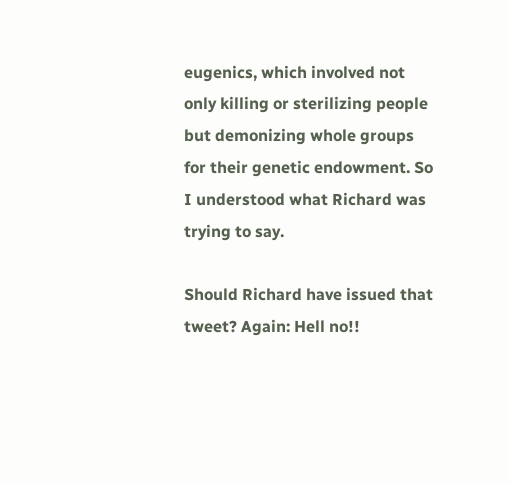eugenics, which involved not only killing or sterilizing people but demonizing whole groups for their genetic endowment. So I understood what Richard was trying to say.

Should Richard have issued that tweet? Again: Hell no!!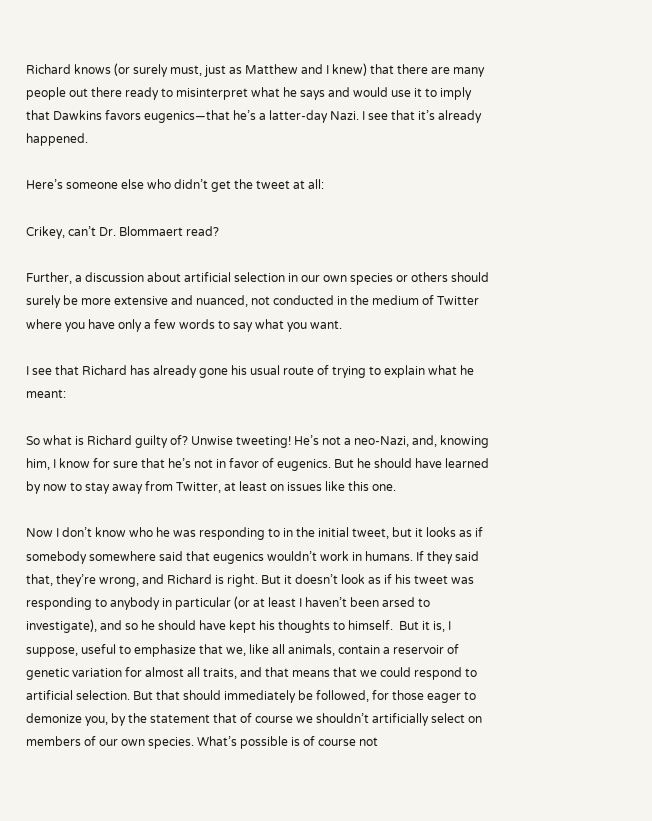Richard knows (or surely must, just as Matthew and I knew) that there are many people out there ready to misinterpret what he says and would use it to imply that Dawkins favors eugenics—that he’s a latter-day Nazi. I see that it’s already happened.

Here’s someone else who didn’t get the tweet at all:

Crikey, can’t Dr. Blommaert read?

Further, a discussion about artificial selection in our own species or others should surely be more extensive and nuanced, not conducted in the medium of Twitter where you have only a few words to say what you want.

I see that Richard has already gone his usual route of trying to explain what he meant:

So what is Richard guilty of? Unwise tweeting! He’s not a neo-Nazi, and, knowing him, I know for sure that he’s not in favor of eugenics. But he should have learned by now to stay away from Twitter, at least on issues like this one.

Now I don’t know who he was responding to in the initial tweet, but it looks as if somebody somewhere said that eugenics wouldn’t work in humans. If they said that, they’re wrong, and Richard is right. But it doesn’t look as if his tweet was responding to anybody in particular (or at least I haven’t been arsed to investigate), and so he should have kept his thoughts to himself.  But it is, I suppose, useful to emphasize that we, like all animals, contain a reservoir of genetic variation for almost all traits, and that means that we could respond to artificial selection. But that should immediately be followed, for those eager to demonize you, by the statement that of course we shouldn’t artificially select on members of our own species. What’s possible is of course not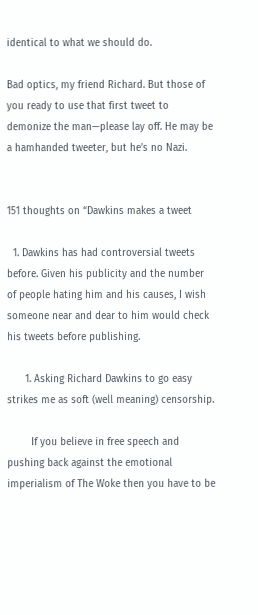identical to what we should do.

Bad optics, my friend Richard. But those of you ready to use that first tweet to demonize the man—please lay off. He may be a hamhanded tweeter, but he’s no Nazi.


151 thoughts on “Dawkins makes a tweet

  1. Dawkins has had controversial tweets before. Given his publicity and the number of people hating him and his causes, I wish someone near and dear to him would check his tweets before publishing.

      1. Asking Richard Dawkins to go easy strikes me as soft (well meaning) censorship.

        If you believe in free speech and pushing back against the emotional imperialism of The Woke then you have to be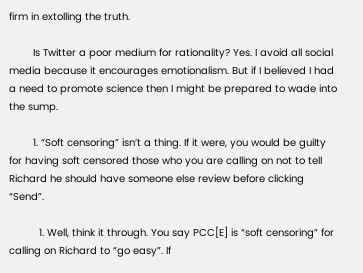firm in extolling the truth.

        Is Twitter a poor medium for rationality? Yes. I avoid all social media because it encourages emotionalism. But if I believed I had a need to promote science then I might be prepared to wade into the sump.

        1. “Soft censoring” isn’t a thing. If it were, you would be guilty for having soft censored those who you are calling on not to tell Richard he should have someone else review before clicking “Send”.

          1. Well, think it through. You say PCC[E] is “soft censoring” for calling on Richard to “go easy”. If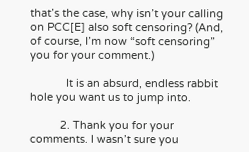that’s the case, why isn’t your calling on PCC[E] also soft censoring? (And, of course, I’m now “soft censoring” you for your comment.)

            It is an absurd, endless rabbit hole you want us to jump into.

          2. Thank you for your comments. I wasn’t sure you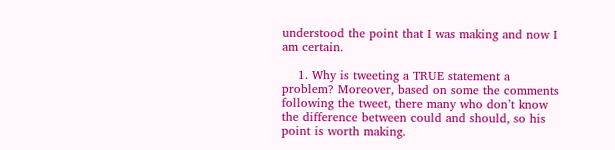understood the point that I was making and now I am certain.

    1. Why is tweeting a TRUE statement a problem? Moreover, based on some the comments following the tweet, there many who don’t know the difference between could and should, so his point is worth making.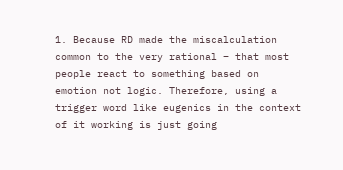1. Because RD made the miscalculation common to the very rational – that most people react to something based on emotion not logic. Therefore, using a trigger word like eugenics in the context of it working is just going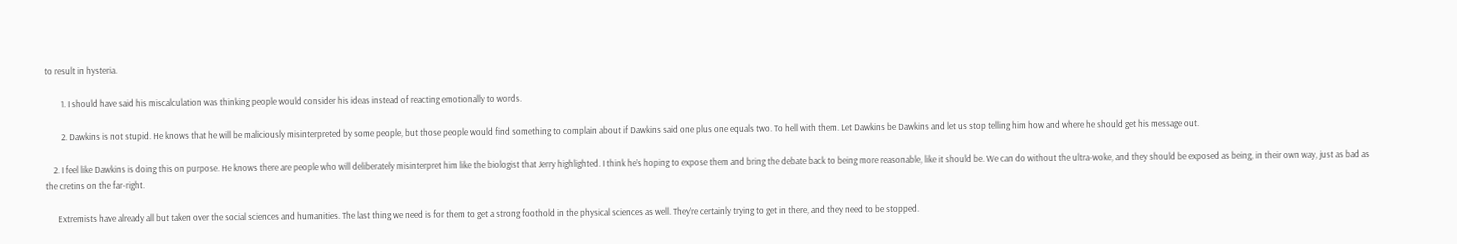to result in hysteria.

        1. I should have said his miscalculation was thinking people would consider his ideas instead of reacting emotionally to words.

        2. Dawkins is not stupid. He knows that he will be maliciously misinterpreted by some people, but those people would find something to complain about if Dawkins said one plus one equals two. To hell with them. Let Dawkins be Dawkins and let us stop telling him how and where he should get his message out.

    2. I feel like Dawkins is doing this on purpose. He knows there are people who will deliberately misinterpret him like the biologist that Jerry highlighted. I think he’s hoping to expose them and bring the debate back to being more reasonable, like it should be. We can do without the ultra-woke, and they should be exposed as being, in their own way, just as bad as the cretins on the far-right.

      Extremists have already all but taken over the social sciences and humanities. The last thing we need is for them to get a strong foothold in the physical sciences as well. They’re certainly trying to get in there, and they need to be stopped.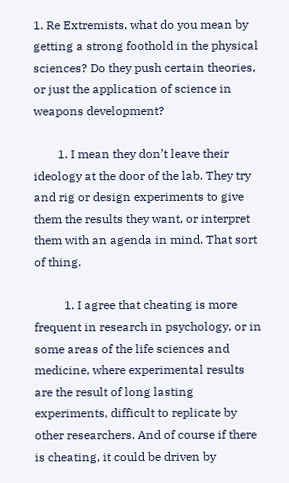1. Re Extremists, what do you mean by getting a strong foothold in the physical sciences? Do they push certain theories, or just the application of science in weapons development?

        1. I mean they don’t leave their ideology at the door of the lab. They try and rig or design experiments to give them the results they want, or interpret them with an agenda in mind. That sort of thing.

          1. I agree that cheating is more frequent in research in psychology, or in some areas of the life sciences and medicine, where experimental results are the result of long lasting experiments, difficult to replicate by other researchers. And of course if there is cheating, it could be driven by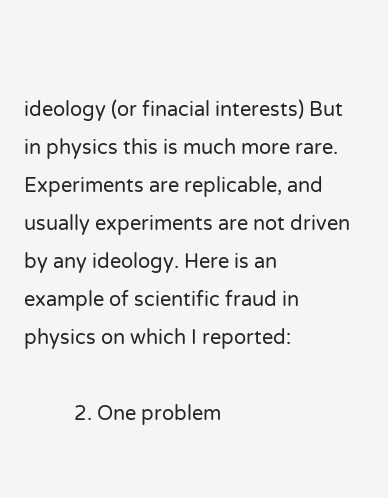ideology (or finacial interests) But in physics this is much more rare. Experiments are replicable, and usually experiments are not driven by any ideology. Here is an example of scientific fraud in physics on which I reported:

          2. One problem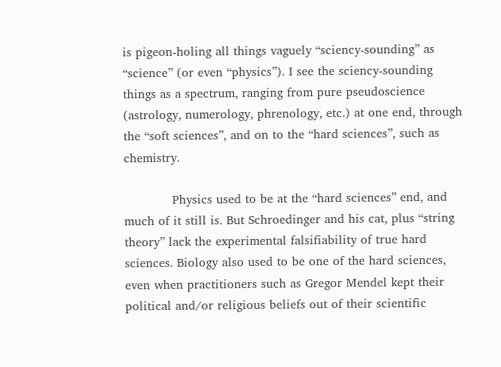is pigeon-holing all things vaguely “sciency-sounding” as “science” (or even “physics”). I see the sciency-sounding things as a spectrum, ranging from pure pseudoscience (astrology, numerology, phrenology, etc.) at one end, through the “soft sciences”, and on to the “hard sciences”, such as chemistry.

            Physics used to be at the “hard sciences” end, and much of it still is. But Schroedinger and his cat, plus “string theory” lack the experimental falsifiability of true hard sciences. Biology also used to be one of the hard sciences, even when practitioners such as Gregor Mendel kept their political and/or religious beliefs out of their scientific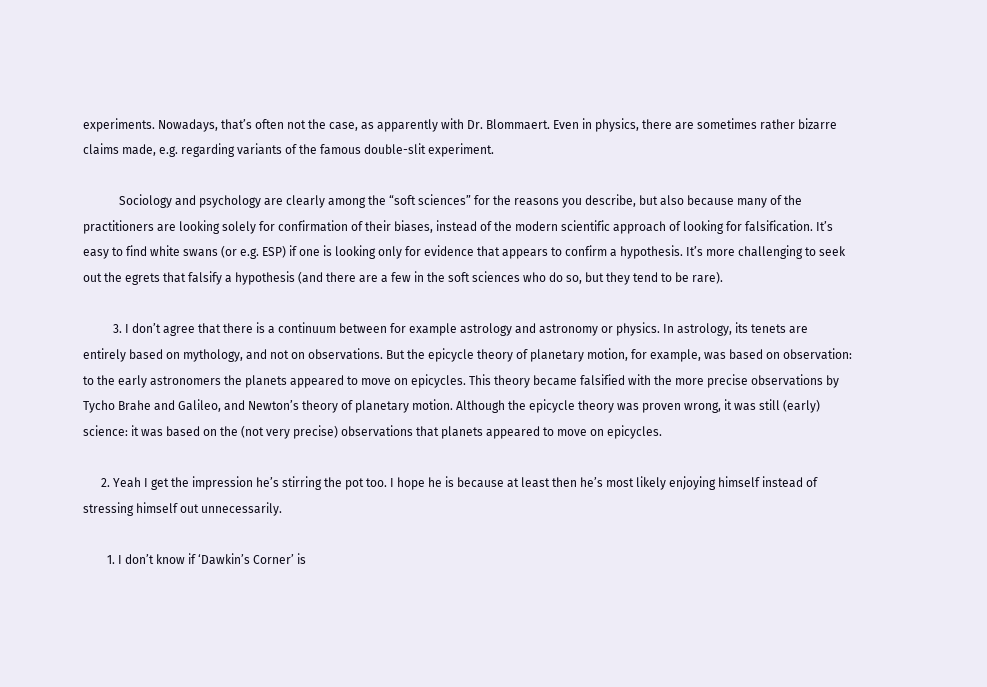experiments. Nowadays, that’s often not the case, as apparently with Dr. Blommaert. Even in physics, there are sometimes rather bizarre claims made, e.g. regarding variants of the famous double-slit experiment.

            Sociology and psychology are clearly among the “soft sciences” for the reasons you describe, but also because many of the practitioners are looking solely for confirmation of their biases, instead of the modern scientific approach of looking for falsification. It’s easy to find white swans (or e.g. ESP) if one is looking only for evidence that appears to confirm a hypothesis. It’s more challenging to seek out the egrets that falsify a hypothesis (and there are a few in the soft sciences who do so, but they tend to be rare).

          3. I don’t agree that there is a continuum between for example astrology and astronomy or physics. In astrology, its tenets are entirely based on mythology, and not on observations. But the epicycle theory of planetary motion, for example, was based on observation: to the early astronomers the planets appeared to move on epicycles. This theory became falsified with the more precise observations by Tycho Brahe and Galileo, and Newton’s theory of planetary motion. Although the epicycle theory was proven wrong, it was still (early) science: it was based on the (not very precise) observations that planets appeared to move on epicycles.

      2. Yeah I get the impression he’s stirring the pot too. I hope he is because at least then he’s most likely enjoying himself instead of stressing himself out unnecessarily.

        1. I don’t know if ‘Dawkin’s Corner’ is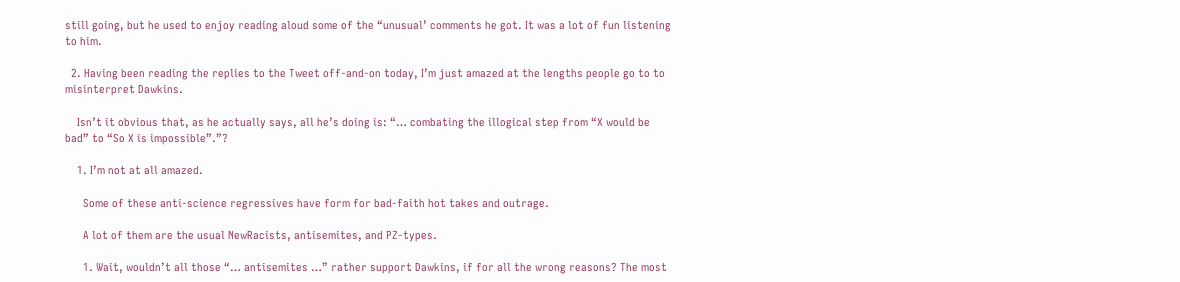still going, but he used to enjoy reading aloud some of the “unusual’ comments he got. It was a lot of fun listening to him.

  2. Having been reading the replies to the Tweet off-and-on today, I’m just amazed at the lengths people go to to misinterpret Dawkins.

    Isn’t it obvious that, as he actually says, all he’s doing is: “… combating the illogical step from “X would be bad” to “So X is impossible”.”?

    1. I’m not at all amazed.

      Some of these anti-science regressives have form for bad-faith hot takes and outrage.

      A lot of them are the usual NewRacists, antisemites, and PZ-types.

      1. Wait, wouldn’t all those “… antisemites …” rather support Dawkins, if for all the wrong reasons? The most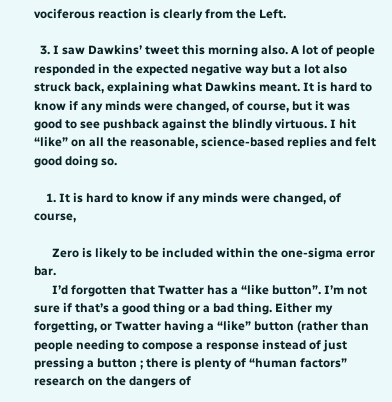vociferous reaction is clearly from the Left.

  3. I saw Dawkins’ tweet this morning also. A lot of people responded in the expected negative way but a lot also struck back, explaining what Dawkins meant. It is hard to know if any minds were changed, of course, but it was good to see pushback against the blindly virtuous. I hit “like” on all the reasonable, science-based replies and felt good doing so.

    1. It is hard to know if any minds were changed, of course,

      Zero is likely to be included within the one-sigma error bar.
      I’d forgotten that Twatter has a “like button”. I’m not sure if that’s a good thing or a bad thing. Either my forgetting, or Twatter having a “like” button (rather than people needing to compose a response instead of just pressing a button ; there is plenty of “human factors” research on the dangers of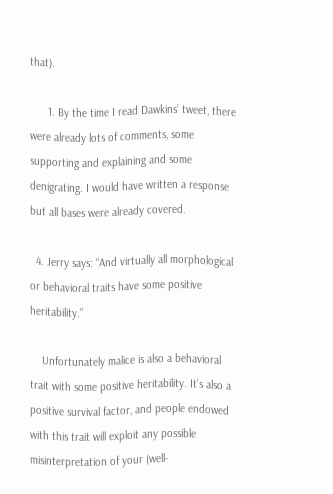that).

      1. By the time I read Dawkins’ tweet, there were already lots of comments, some supporting and explaining and some denigrating. I would have written a response but all bases were already covered.

  4. Jerry says: “And virtually all morphological or behavioral traits have some positive heritability.”

    Unfortunately malice is also a behavioral trait with some positive heritability. It’s also a positive survival factor, and people endowed with this trait will exploit any possible misinterpretation of your (well-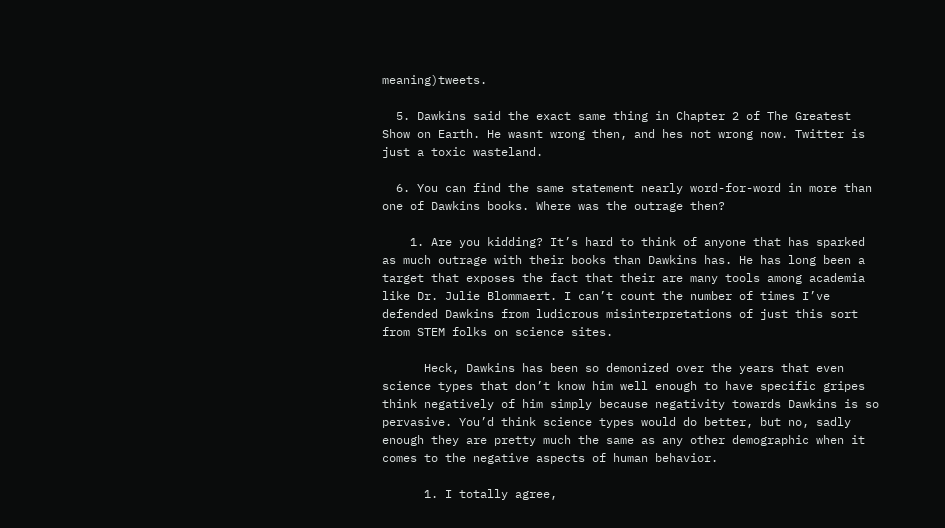meaning)tweets.

  5. Dawkins said the exact same thing in Chapter 2 of The Greatest Show on Earth. He wasnt wrong then, and hes not wrong now. Twitter is just a toxic wasteland.

  6. You can find the same statement nearly word-for-word in more than one of Dawkins books. Where was the outrage then?

    1. Are you kidding? It’s hard to think of anyone that has sparked as much outrage with their books than Dawkins has. He has long been a target that exposes the fact that their are many tools among academia like Dr. Julie Blommaert. I can’t count the number of times I’ve defended Dawkins from ludicrous misinterpretations of just this sort from STEM folks on science sites.

      Heck, Dawkins has been so demonized over the years that even science types that don’t know him well enough to have specific gripes think negatively of him simply because negativity towards Dawkins is so pervasive. You’d think science types would do better, but no, sadly enough they are pretty much the same as any other demographic when it comes to the negative aspects of human behavior.

      1. I totally agree,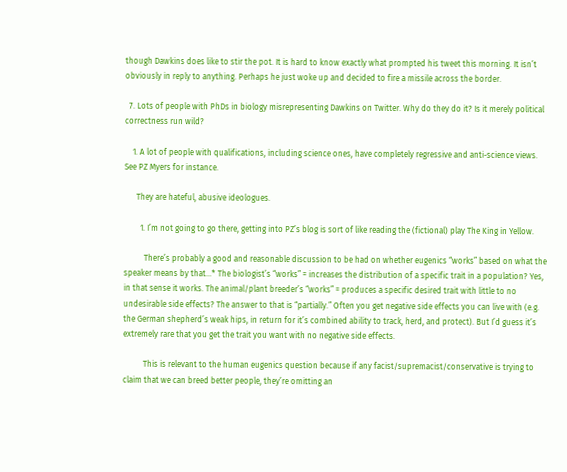though Dawkins does like to stir the pot. It is hard to know exactly what prompted his tweet this morning. It isn’t obviously in reply to anything. Perhaps he just woke up and decided to fire a missile across the border.

  7. Lots of people with PhDs in biology misrepresenting Dawkins on Twitter. Why do they do it? Is it merely political correctness run wild?

    1. A lot of people with qualifications, including science ones, have completely regressive and anti-science views. See PZ Myers for instance.

      They are hateful, abusive ideologues.

        1. I’m not going to go there, getting into PZ’s blog is sort of like reading the (fictional) play The King in Yellow.

          There’s probably a good and reasonable discussion to be had on whether eugenics “works” based on what the speaker means by that…* The biologist’s “works” = increases the distribution of a specific trait in a population? Yes, in that sense it works. The animal/plant breeder’s “works” = produces a specific desired trait with little to no undesirable side effects? The answer to that is “partially.” Often you get negative side effects you can live with (e.g. the German shepherd’s weak hips, in return for it’s combined ability to track, herd, and protect). But I’d guess it’s extremely rare that you get the trait you want with no negative side effects.

          This is relevant to the human eugenics question because if any facist/supremacist/conservative is trying to claim that we can breed better people, they’re omitting an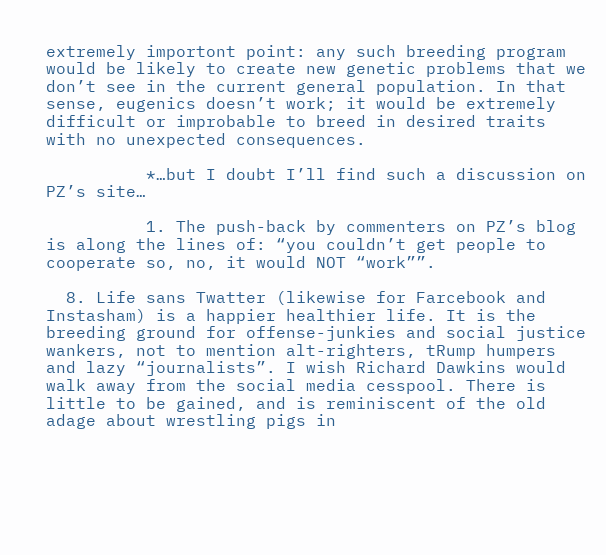extremely importont point: any such breeding program would be likely to create new genetic problems that we don’t see in the current general population. In that sense, eugenics doesn’t work; it would be extremely difficult or improbable to breed in desired traits with no unexpected consequences.

          *…but I doubt I’ll find such a discussion on PZ’s site…

          1. The push-back by commenters on PZ’s blog is along the lines of: “you couldn’t get people to cooperate so, no, it would NOT “work””.

  8. Life sans Twatter (likewise for Farcebook and Instasham) is a happier healthier life. It is the breeding ground for offense-junkies and social justice wankers, not to mention alt-righters, tRump humpers and lazy “journalists”. I wish Richard Dawkins would walk away from the social media cesspool. There is little to be gained, and is reminiscent of the old adage about wrestling pigs in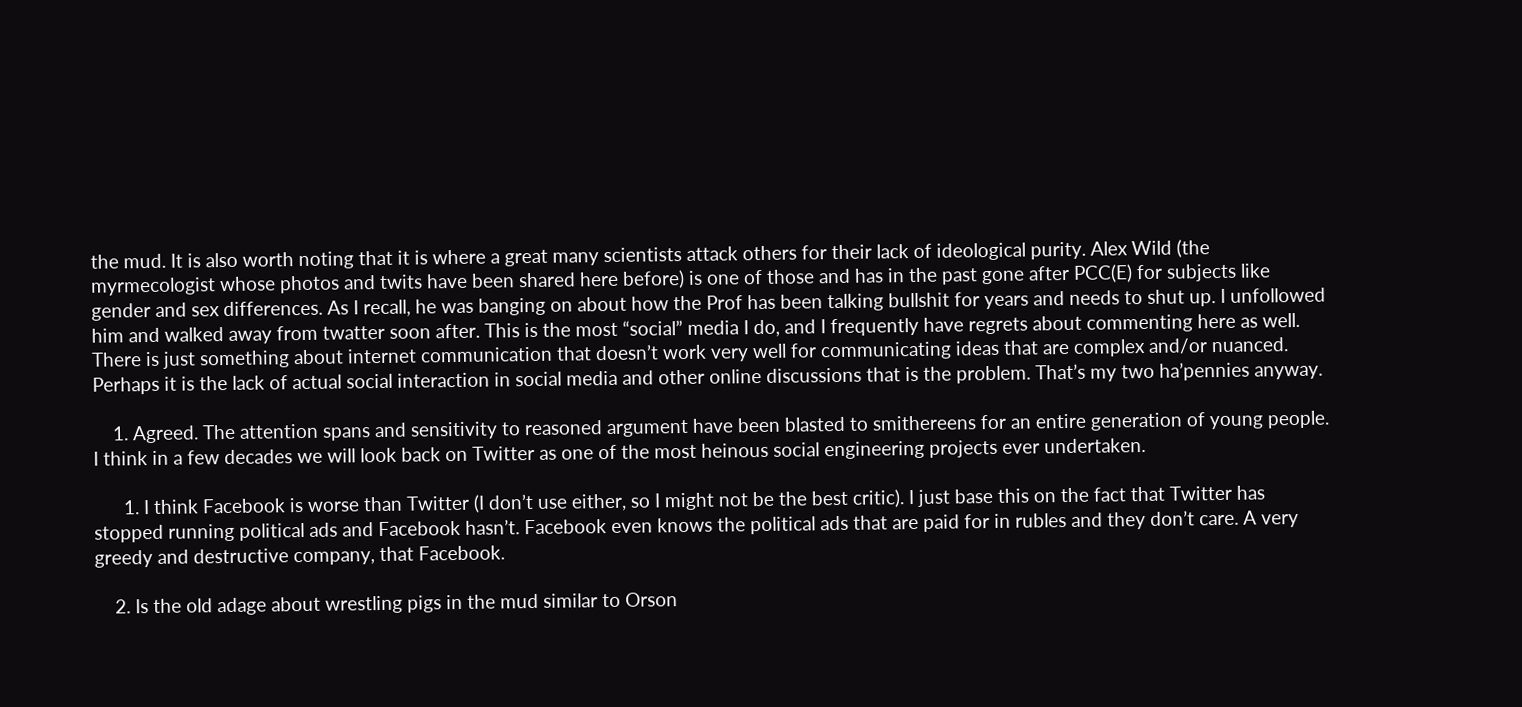the mud. It is also worth noting that it is where a great many scientists attack others for their lack of ideological purity. Alex Wild (the myrmecologist whose photos and twits have been shared here before) is one of those and has in the past gone after PCC(E) for subjects like gender and sex differences. As I recall, he was banging on about how the Prof has been talking bullshit for years and needs to shut up. I unfollowed him and walked away from twatter soon after. This is the most “social” media I do, and I frequently have regrets about commenting here as well. There is just something about internet communication that doesn’t work very well for communicating ideas that are complex and/or nuanced. Perhaps it is the lack of actual social interaction in social media and other online discussions that is the problem. That’s my two ha’pennies anyway.

    1. Agreed. The attention spans and sensitivity to reasoned argument have been blasted to smithereens for an entire generation of young people. I think in a few decades we will look back on Twitter as one of the most heinous social engineering projects ever undertaken.

      1. I think Facebook is worse than Twitter (I don’t use either, so I might not be the best critic). I just base this on the fact that Twitter has stopped running political ads and Facebook hasn’t. Facebook even knows the political ads that are paid for in rubles and they don’t care. A very greedy and destructive company, that Facebook.

    2. Is the old adage about wrestling pigs in the mud similar to Orson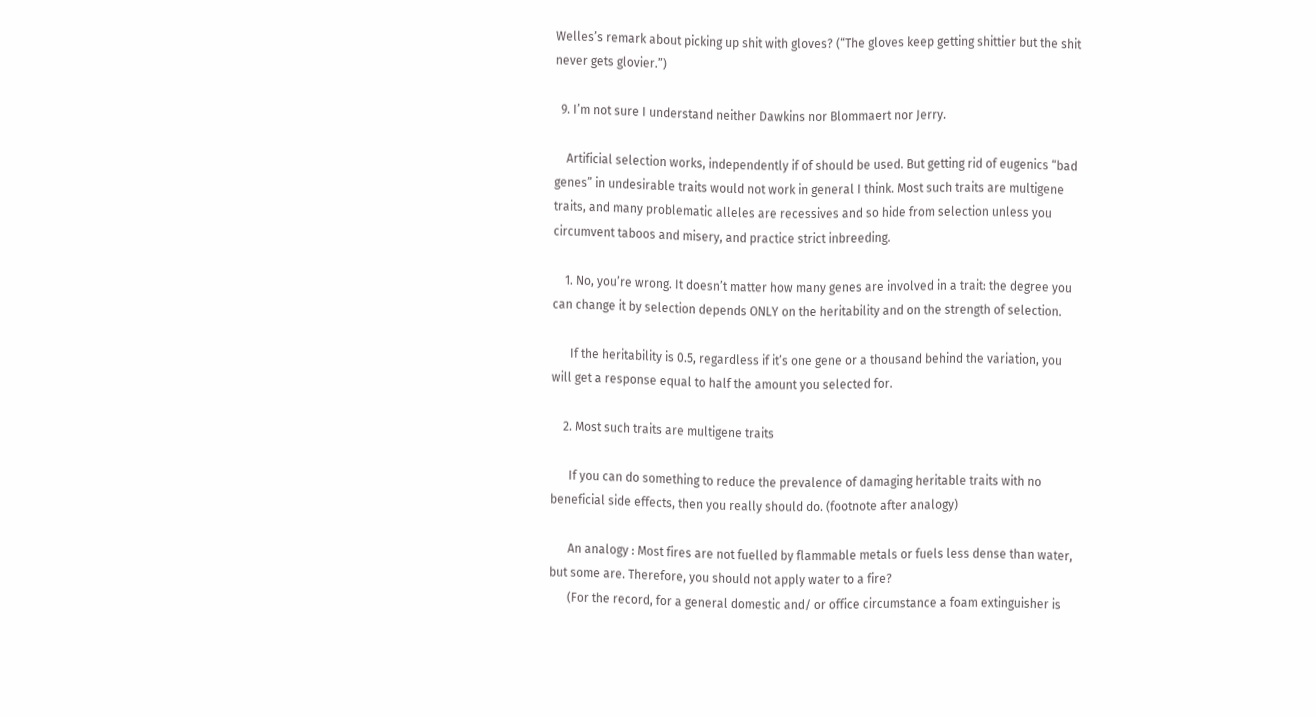Welles’s remark about picking up shit with gloves? (“The gloves keep getting shittier but the shit never gets glovier.”)

  9. I’m not sure I understand neither Dawkins nor Blommaert nor Jerry.

    Artificial selection works, independently if of should be used. But getting rid of eugenics “bad genes” in undesirable traits would not work in general I think. Most such traits are multigene traits, and many problematic alleles are recessives and so hide from selection unless you circumvent taboos and misery, and practice strict inbreeding.

    1. No, you’re wrong. It doesn’t matter how many genes are involved in a trait: the degree you can change it by selection depends ONLY on the heritability and on the strength of selection.

      If the heritability is 0.5, regardless if it’s one gene or a thousand behind the variation, you will get a response equal to half the amount you selected for.

    2. Most such traits are multigene traits

      If you can do something to reduce the prevalence of damaging heritable traits with no beneficial side effects, then you really should do. (footnote after analogy)

      An analogy : Most fires are not fuelled by flammable metals or fuels less dense than water, but some are. Therefore, you should not apply water to a fire?
      (For the record, for a general domestic and/ or office circumstance a foam extinguisher is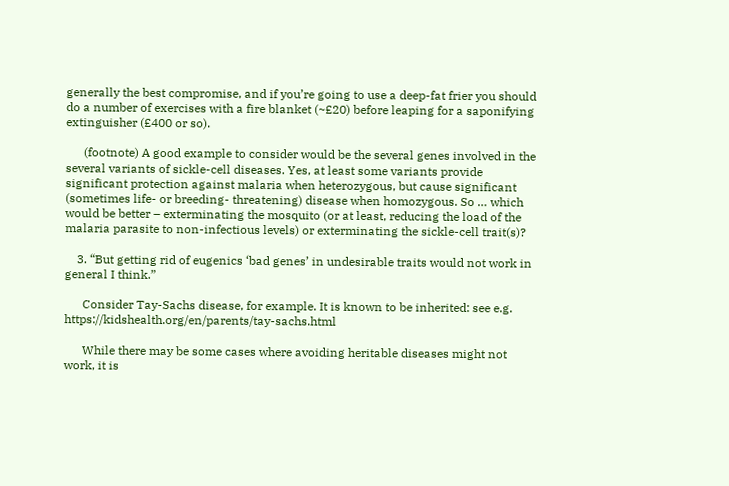generally the best compromise, and if you’re going to use a deep-fat frier you should do a number of exercises with a fire blanket (~£20) before leaping for a saponifying extinguisher (£400 or so).

      (footnote) A good example to consider would be the several genes involved in the several variants of sickle-cell diseases. Yes, at least some variants provide significant protection against malaria when heterozygous, but cause significant (sometimes life- or breeding- threatening) disease when homozygous. So … which would be better – exterminating the mosquito (or at least, reducing the load of the malaria parasite to non-infectious levels) or exterminating the sickle-cell trait(s)?

    3. “But getting rid of eugenics ‘bad genes’ in undesirable traits would not work in general I think.”

      Consider Tay-Sachs disease, for example. It is known to be inherited: see e.g. https://kidshealth.org/en/parents/tay-sachs.html

      While there may be some cases where avoiding heritable diseases might not work, it is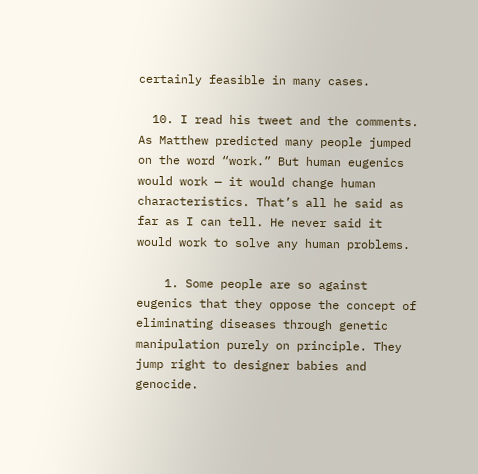certainly feasible in many cases.

  10. I read his tweet and the comments. As Matthew predicted many people jumped on the word “work.” But human eugenics would work — it would change human characteristics. That’s all he said as far as I can tell. He never said it would work to solve any human problems.

    1. Some people are so against eugenics that they oppose the concept of eliminating diseases through genetic manipulation purely on principle. They jump right to designer babies and genocide.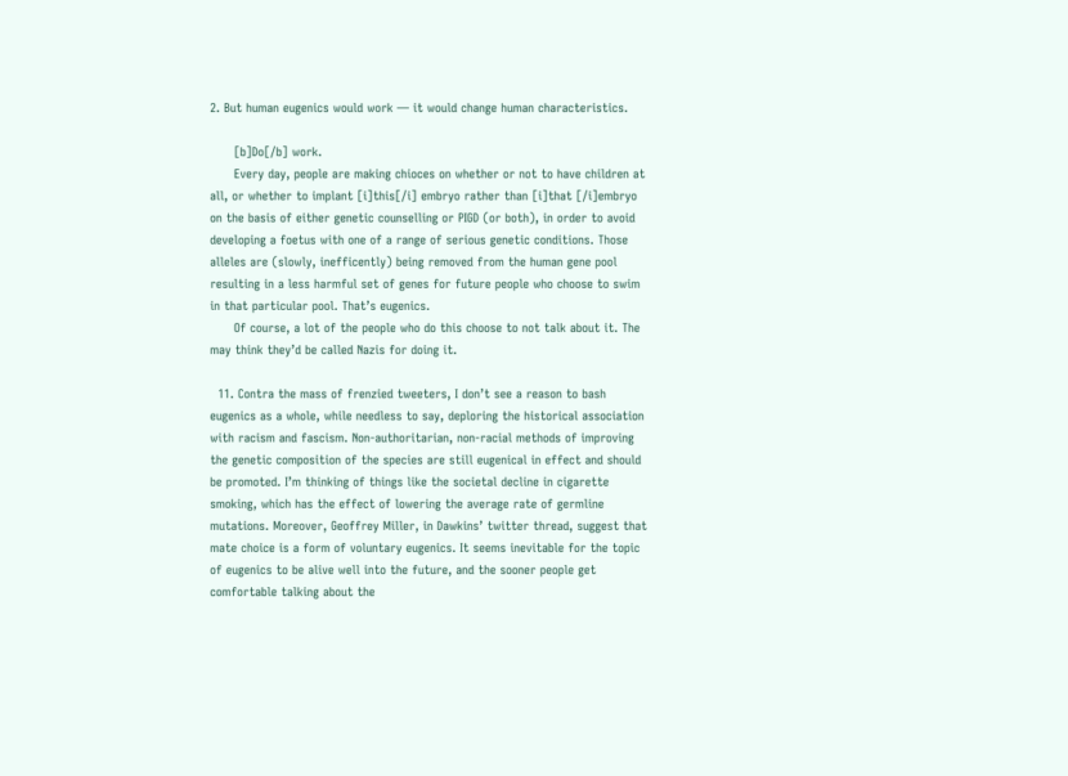2. But human eugenics would work — it would change human characteristics.

      [b]Do[/b] work.
      Every day, people are making chioces on whether or not to have children at all, or whether to implant [i]this[/i] embryo rather than [i]that [/i]embryo on the basis of either genetic counselling or PIGD (or both), in order to avoid developing a foetus with one of a range of serious genetic conditions. Those alleles are (slowly, inefficently) being removed from the human gene pool resulting in a less harmful set of genes for future people who choose to swim in that particular pool. That’s eugenics.
      Of course, a lot of the people who do this choose to not talk about it. The may think they’d be called Nazis for doing it.

  11. Contra the mass of frenzied tweeters, I don’t see a reason to bash eugenics as a whole, while needless to say, deploring the historical association with racism and fascism. Non-authoritarian, non-racial methods of improving the genetic composition of the species are still eugenical in effect and should be promoted. I’m thinking of things like the societal decline in cigarette smoking, which has the effect of lowering the average rate of germline mutations. Moreover, Geoffrey Miller, in Dawkins’ twitter thread, suggest that mate choice is a form of voluntary eugenics. It seems inevitable for the topic of eugenics to be alive well into the future, and the sooner people get comfortable talking about the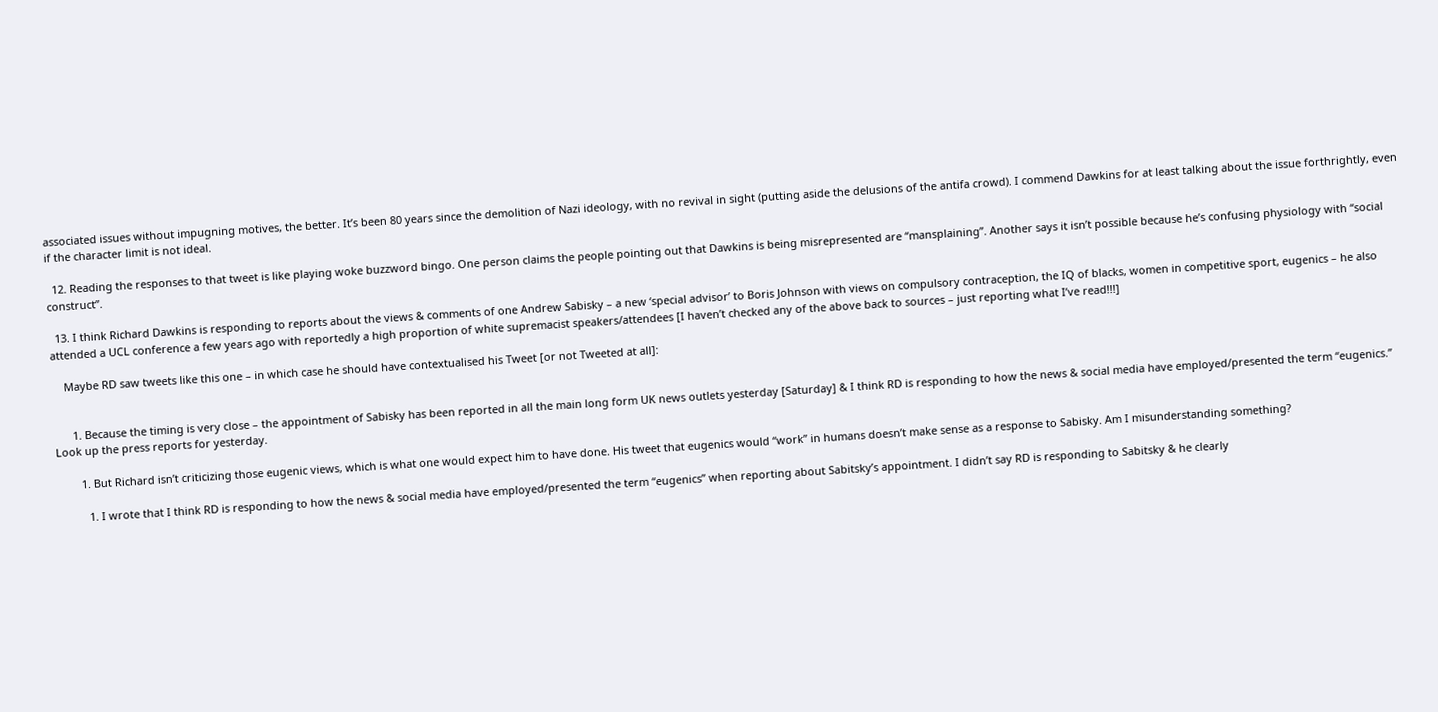associated issues without impugning motives, the better. It’s been 80 years since the demolition of Nazi ideology, with no revival in sight (putting aside the delusions of the antifa crowd). I commend Dawkins for at least talking about the issue forthrightly, even if the character limit is not ideal.

  12. Reading the responses to that tweet is like playing woke buzzword bingo. One person claims the people pointing out that Dawkins is being misrepresented are “mansplaining”. Another says it isn’t possible because he’s confusing physiology with “social construct”.

  13. I think Richard Dawkins is responding to reports about the views & comments of one Andrew Sabisky – a new ‘special advisor’ to Boris Johnson with views on compulsory contraception, the IQ of blacks, women in competitive sport, eugenics – he also attended a UCL conference a few years ago with reportedly a high proportion of white supremacist speakers/attendees [I haven’t checked any of the above back to sources – just reporting what I’ve read!!!]

    Maybe RD saw tweets like this one – in which case he should have contextualised his Tweet [or not Tweeted at all]:


      1. Because the timing is very close – the appointment of Sabisky has been reported in all the main long form UK news outlets yesterday [Saturday] & I think RD is responding to how the news & social media have employed/presented the term “eugenics.” Look up the press reports for yesterday.

        1. But Richard isn’t criticizing those eugenic views, which is what one would expect him to have done. His tweet that eugenics would “work” in humans doesn’t make sense as a response to Sabisky. Am I misunderstanding something?

          1. I wrote that I think RD is responding to how the news & social media have employed/presented the term “eugenics” when reporting about Sabitsky’s appointment. I didn’t say RD is responding to Sabitsky & he clearly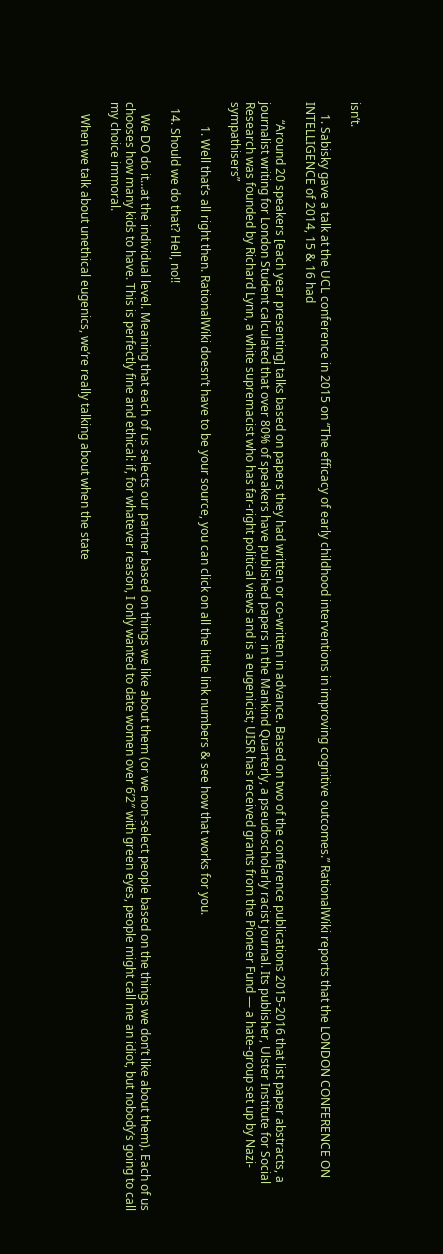isn’t.

    1. Sabisky gave a talk at the UCL conference in 2015 on “The efficacy of early childhood interventions in improving cognitive outcomes.” RationalWiki reports that the LONDON CONFERENCE ON INTELLIGENCE of 2014, 15 & 16 had

      “Around 20 speakers [each year presenting] talks based on papers they had written or co-written in advance. Based on two of the conference publications 2015-2016 that list paper abstracts, a journalist writing for London Student calculated that over 80% of speakers have published papers in the Mankind Quarterly, a pseudoscholarly racist journal. Its publisher, Ulster Institute for Social Research was founded by Richard Lynn, a white supremacist who has far-right political views and is a eugenicist; UISR has received grants from the Pioneer Fund — a hate-group set up by Nazi-sympathisers”

        1. Well that’s all right then. RationalWiki doesn’t have to be your source, you can click on all the little link numbers & see how that works for you.

  14. Should we do that? Hell, no!!

    We DO do it…at the individual level. Meaning that each of us selects our partner based on things we like about them (or we non-select people based on the things we don’t like about them). Each of us chooses how many kids to have. This is perfectly fine and ethical: if, for whatever reason, I only wanted to date women over 6’2″ with green eyes, people might call me an idiot, but nobody’s going to call my choice immoral.

    When we talk about unethical eugenics, we’re really talking about when the state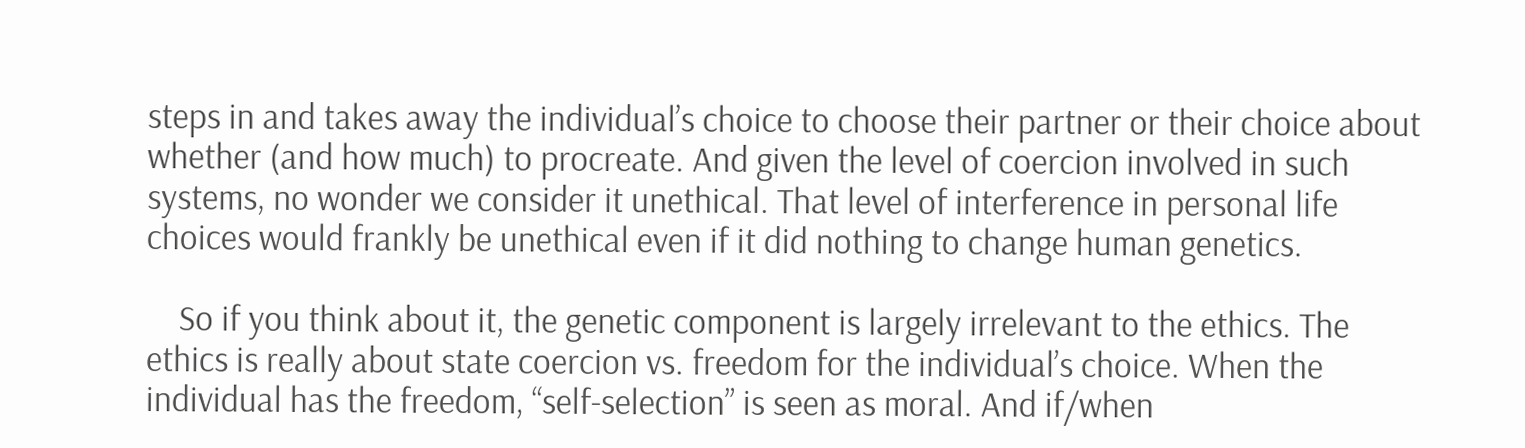steps in and takes away the individual’s choice to choose their partner or their choice about whether (and how much) to procreate. And given the level of coercion involved in such systems, no wonder we consider it unethical. That level of interference in personal life choices would frankly be unethical even if it did nothing to change human genetics.

    So if you think about it, the genetic component is largely irrelevant to the ethics. The ethics is really about state coercion vs. freedom for the individual’s choice. When the individual has the freedom, “self-selection” is seen as moral. And if/when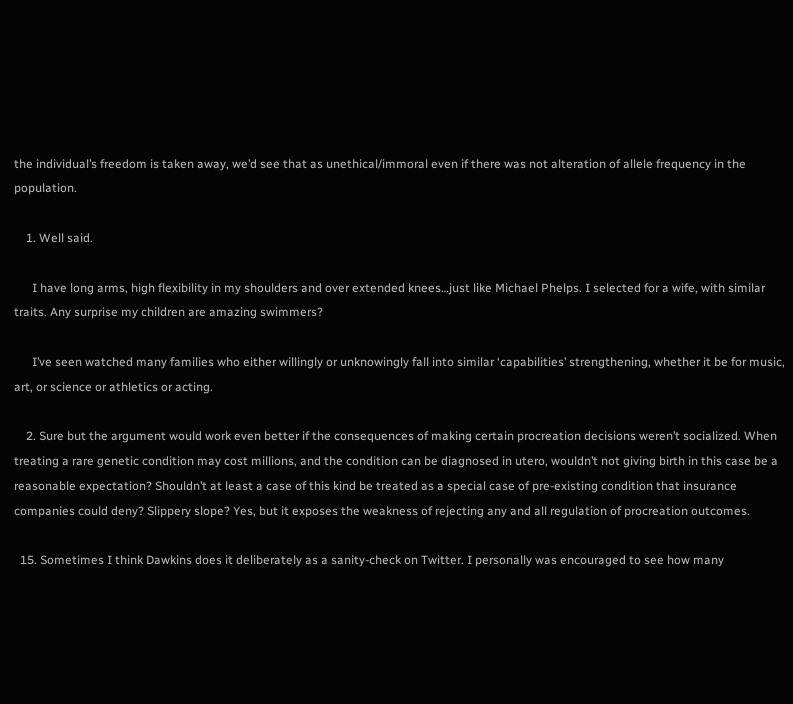the individual’s freedom is taken away, we’d see that as unethical/immoral even if there was not alteration of allele frequency in the population.

    1. Well said.

      I have long arms, high flexibility in my shoulders and over extended knees…just like Michael Phelps. I selected for a wife, with similar traits. Any surprise my children are amazing swimmers?

      I’ve seen watched many families who either willingly or unknowingly fall into similar ‘capabilities’ strengthening, whether it be for music, art, or science or athletics or acting.

    2. Sure but the argument would work even better if the consequences of making certain procreation decisions weren’t socialized. When treating a rare genetic condition may cost millions, and the condition can be diagnosed in utero, wouldn’t not giving birth in this case be a reasonable expectation? Shouldn’t at least a case of this kind be treated as a special case of pre-existing condition that insurance companies could deny? Slippery slope? Yes, but it exposes the weakness of rejecting any and all regulation of procreation outcomes.

  15. Sometimes I think Dawkins does it deliberately as a sanity-check on Twitter. I personally was encouraged to see how many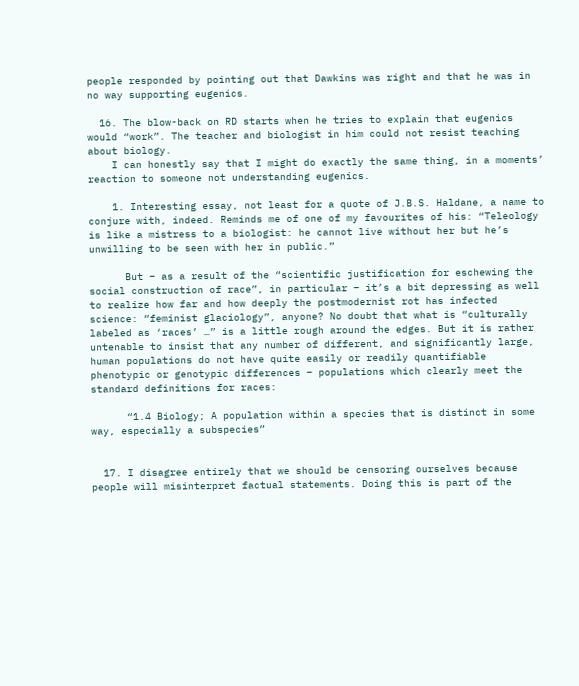people responded by pointing out that Dawkins was right and that he was in no way supporting eugenics.

  16. The blow-back on RD starts when he tries to explain that eugenics would “work”. The teacher and biologist in him could not resist teaching about biology.
    I can honestly say that I might do exactly the same thing, in a moments’ reaction to someone not understanding eugenics.

    1. Interesting essay, not least for a quote of J.B.S. Haldane, a name to conjure with, indeed. Reminds me of one of my favourites of his: “Teleology is like a mistress to a biologist: he cannot live without her but he’s unwilling to be seen with her in public.”

      But – as a result of the “scientific justification for eschewing the social construction of race”, in particular – it’s a bit depressing as well to realize how far and how deeply the postmodernist rot has infected science: “feminist glaciology”, anyone? No doubt that what is “culturally labeled as ‘races’ …” is a little rough around the edges. But it is rather untenable to insist that any number of different, and significantly large, human populations do not have quite easily or readily quantifiable phenotypic or genotypic differences – populations which clearly meet the standard definitions for races:

      “1.4 Biology; A population within a species that is distinct in some way, especially a subspecies”


  17. I disagree entirely that we should be censoring ourselves because people will misinterpret factual statements. Doing this is part of the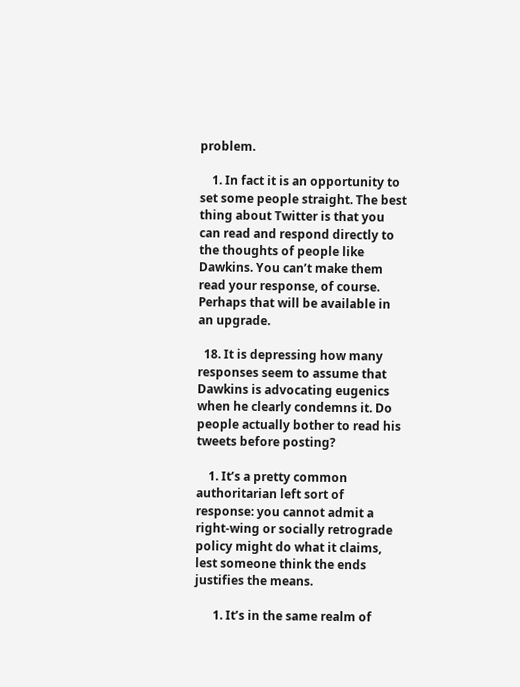problem.

    1. In fact it is an opportunity to set some people straight. The best thing about Twitter is that you can read and respond directly to the thoughts of people like Dawkins. You can’t make them read your response, of course. Perhaps that will be available in an upgrade.

  18. It is depressing how many responses seem to assume that Dawkins is advocating eugenics when he clearly condemns it. Do people actually bother to read his tweets before posting?

    1. It’s a pretty common authoritarian left sort of response: you cannot admit a right-wing or socially retrograde policy might do what it claims, lest someone think the ends justifies the means.

      1. It’s in the same realm of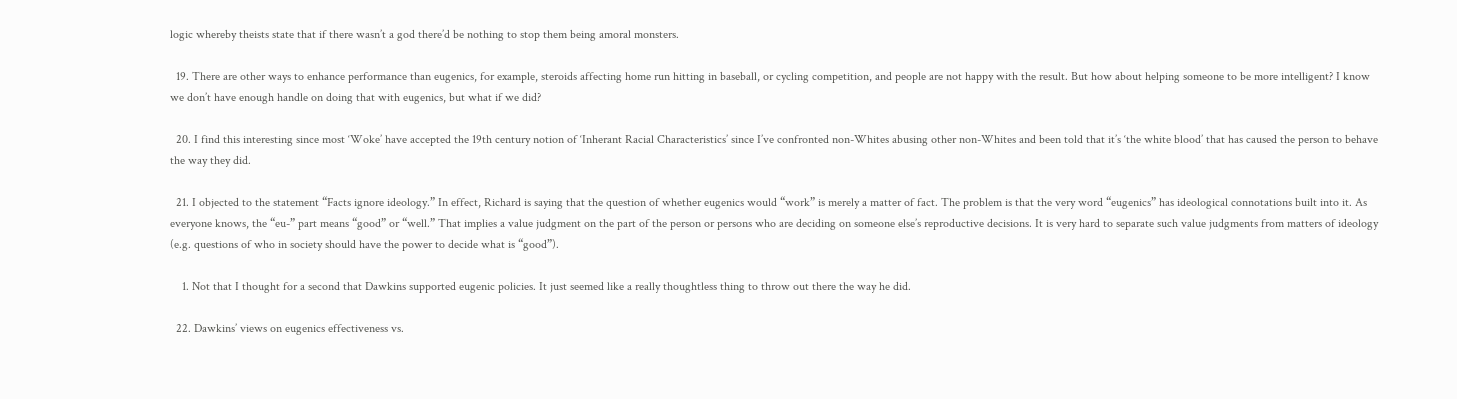logic whereby theists state that if there wasn’t a god there’d be nothing to stop them being amoral monsters.

  19. There are other ways to enhance performance than eugenics, for example, steroids affecting home run hitting in baseball, or cycling competition, and people are not happy with the result. But how about helping someone to be more intelligent? I know we don’t have enough handle on doing that with eugenics, but what if we did?

  20. I find this interesting since most ‘Woke’ have accepted the 19th century notion of ‘Inherant Racial Characteristics’ since I’ve confronted non-Whites abusing other non-Whites and been told that it’s ‘the white blood’ that has caused the person to behave the way they did.

  21. I objected to the statement “Facts ignore ideology.” In effect, Richard is saying that the question of whether eugenics would “work” is merely a matter of fact. The problem is that the very word “eugenics” has ideological connotations built into it. As everyone knows, the “eu-” part means “good” or “well.” That implies a value judgment on the part of the person or persons who are deciding on someone else’s reproductive decisions. It is very hard to separate such value judgments from matters of ideology (e.g. questions of who in society should have the power to decide what is “good”).

    1. Not that I thought for a second that Dawkins supported eugenic policies. It just seemed like a really thoughtless thing to throw out there the way he did.

  22. Dawkins’ views on eugenics effectiveness vs.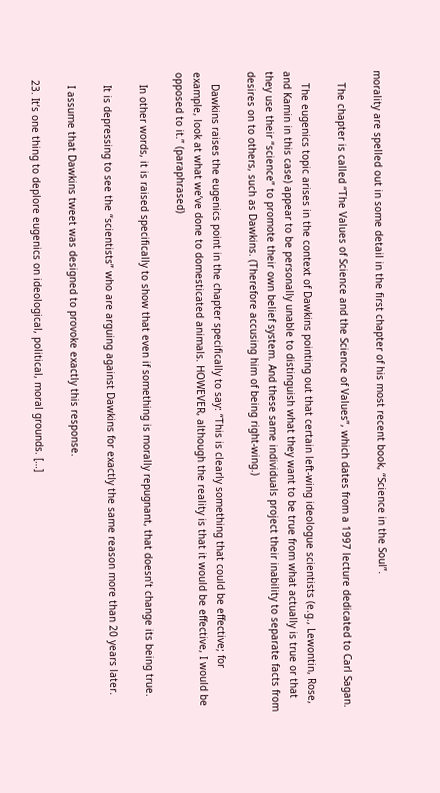morality are spelled out in some detail in the first chapter of his most recent book, “Science in the Soul”.

    The chapter is called “The Values of Science and the Science of Values”, which dates from a 1997 lecture dedicated to Carl Sagan.

    The eugenics topic arises in the context of Dawkins pointing out that certain left-wing ideologue scientists (e.g., Lewontin, Rose, and Kamin in this case) appear to be personally unable to distinguish what they want to be true from what actually is true or that they use their “science” to promote their own belief system. And these same individuals project their inability to separate facts from desires on to others, such as Dawkins. (Therefore accusing him of being right-wing.)

    Dawkins raises the eugenics point in the chapter specifically to say: “This is clearly something that could be effective; for example, look at what we’ve done to domesticated animals. HOWEVER, although the reality is that it would be effective, I would be opposed to it.” (paraphrased)

    In other words, it is raised specifically to show that even if something is morally repugnant, that doesn’t change its being true.

    It is depressing to see the “scientists” who are arguing against Dawkins for exactly the same reason more than 20 years later.

    I assume that Dawkins tweet was designed to provoke exactly this response.

  23. It’s one thing to deplore eugenics on ideological, political, moral grounds. […]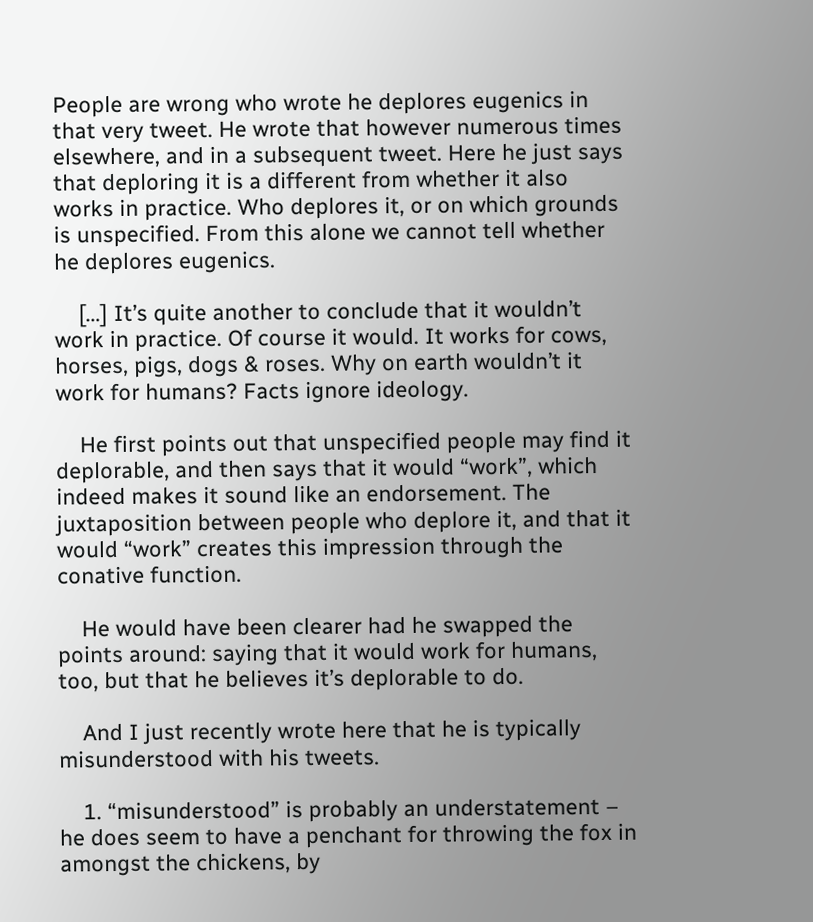People are wrong who wrote he deplores eugenics in that very tweet. He wrote that however numerous times elsewhere, and in a subsequent tweet. Here he just says that deploring it is a different from whether it also works in practice. Who deplores it, or on which grounds is unspecified. From this alone we cannot tell whether he deplores eugenics.

    […] It’s quite another to conclude that it wouldn’t work in practice. Of course it would. It works for cows, horses, pigs, dogs & roses. Why on earth wouldn’t it work for humans? Facts ignore ideology.

    He first points out that unspecified people may find it deplorable, and then says that it would “work”, which indeed makes it sound like an endorsement. The juxtaposition between people who deplore it, and that it would “work” creates this impression through the conative function.

    He would have been clearer had he swapped the points around: saying that it would work for humans, too, but that he believes it’s deplorable to do.

    And I just recently wrote here that he is typically misunderstood with his tweets.

    1. “misunderstood” is probably an understatement – he does seem to have a penchant for throwing the fox in amongst the chickens, by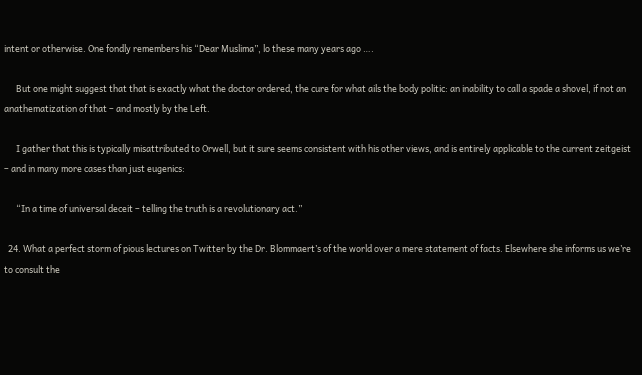intent or otherwise. One fondly remembers his “Dear Muslima”, lo these many years ago ….

      But one might suggest that that is exactly what the doctor ordered, the cure for what ails the body politic: an inability to call a spade a shovel, if not an anathematization of that – and mostly by the Left.

      I gather that this is typically misattributed to Orwell, but it sure seems consistent with his other views, and is entirely applicable to the current zeitgeist – and in many more cases than just eugenics:

      “In a time of universal deceit – telling the truth is a revolutionary act.”

  24. What a perfect storm of pious lectures on Twitter by the Dr. Blommaert’s of the world over a mere statement of facts. Elsewhere she informs us we’re to consult the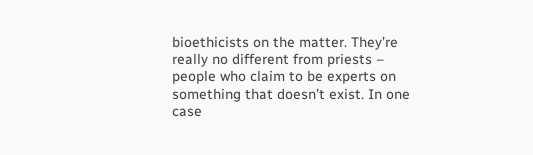bioethicists on the matter. They’re really no different from priests – people who claim to be experts on something that doesn’t exist. In one case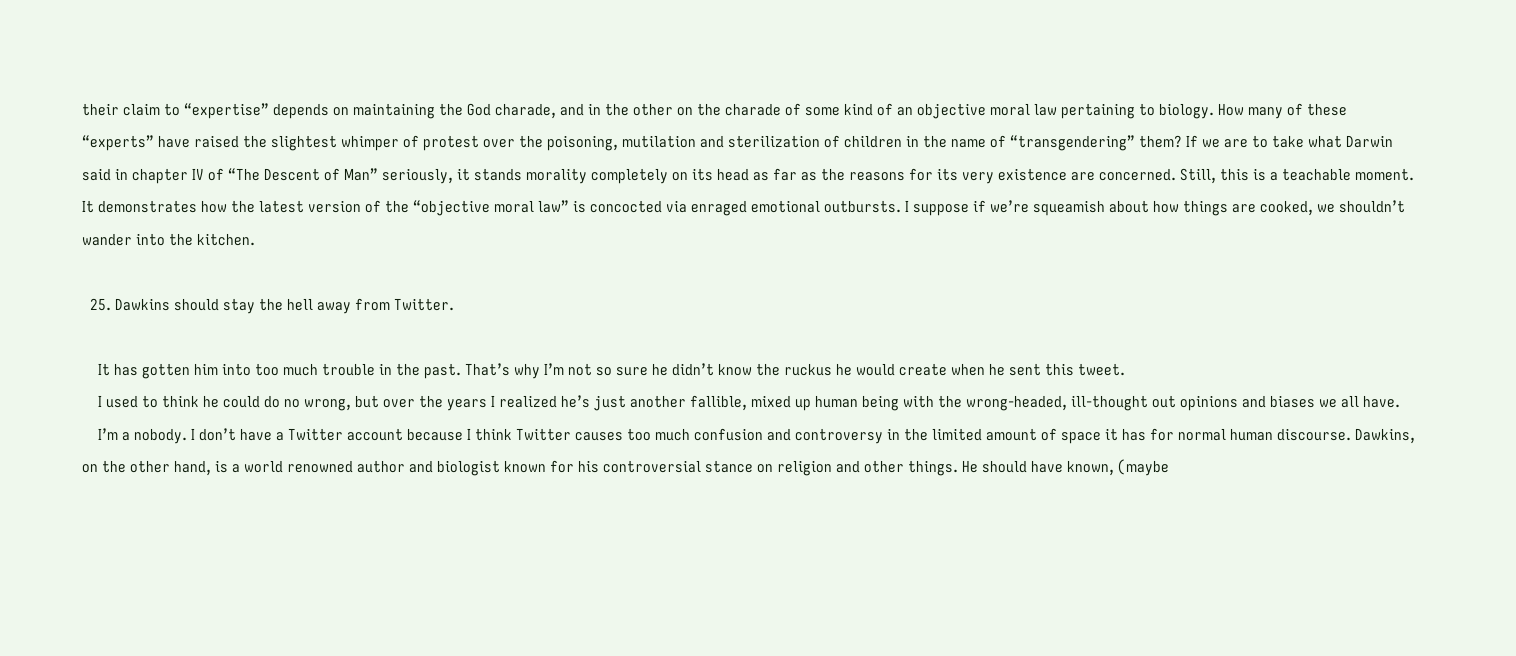their claim to “expertise” depends on maintaining the God charade, and in the other on the charade of some kind of an objective moral law pertaining to biology. How many of these “experts” have raised the slightest whimper of protest over the poisoning, mutilation and sterilization of children in the name of “transgendering” them? If we are to take what Darwin said in chapter IV of “The Descent of Man” seriously, it stands morality completely on its head as far as the reasons for its very existence are concerned. Still, this is a teachable moment. It demonstrates how the latest version of the “objective moral law” is concocted via enraged emotional outbursts. I suppose if we’re squeamish about how things are cooked, we shouldn’t wander into the kitchen.

  25. Dawkins should stay the hell away from Twitter.

    It has gotten him into too much trouble in the past. That’s why I’m not so sure he didn’t know the ruckus he would create when he sent this tweet.
    I used to think he could do no wrong, but over the years I realized he’s just another fallible, mixed up human being with the wrong-headed, ill-thought out opinions and biases we all have.
    I’m a nobody. I don’t have a Twitter account because I think Twitter causes too much confusion and controversy in the limited amount of space it has for normal human discourse. Dawkins, on the other hand, is a world renowned author and biologist known for his controversial stance on religion and other things. He should have known, (maybe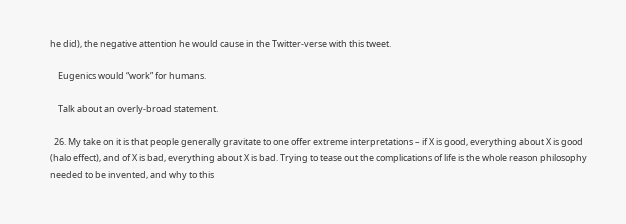he did), the negative attention he would cause in the Twitter-verse with this tweet.

    Eugenics would “work” for humans.

    Talk about an overly-broad statement.

  26. My take on it is that people generally gravitate to one offer extreme interpretations – if X is good, everything about X is good (halo effect), and of X is bad, everything about X is bad. Trying to tease out the complications of life is the whole reason philosophy needed to be invented, and why to this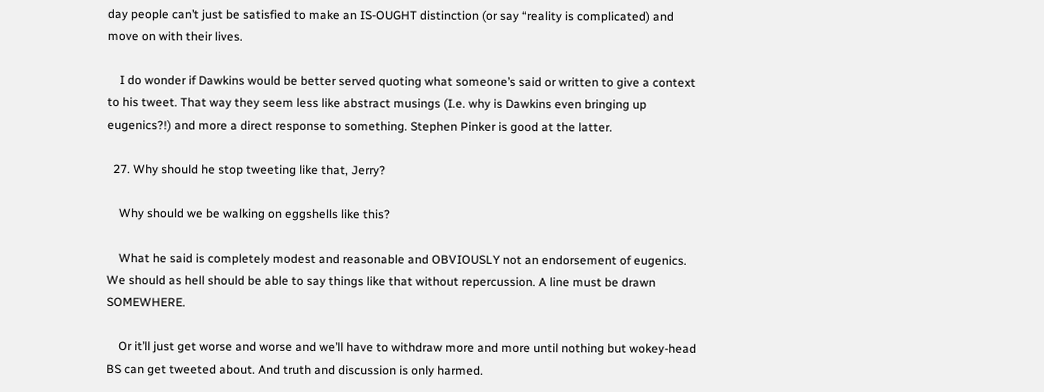day people can’t just be satisfied to make an IS-OUGHT distinction (or say “reality is complicated) and move on with their lives.

    I do wonder if Dawkins would be better served quoting what someone’s said or written to give a context to his tweet. That way they seem less like abstract musings (I.e. why is Dawkins even bringing up eugenics?!) and more a direct response to something. Stephen Pinker is good at the latter.

  27. Why should he stop tweeting like that, Jerry?

    Why should we be walking on eggshells like this?

    What he said is completely modest and reasonable and OBVIOUSLY not an endorsement of eugenics. We should as hell should be able to say things like that without repercussion. A line must be drawn SOMEWHERE.

    Or it’ll just get worse and worse and we’ll have to withdraw more and more until nothing but wokey-head BS can get tweeted about. And truth and discussion is only harmed.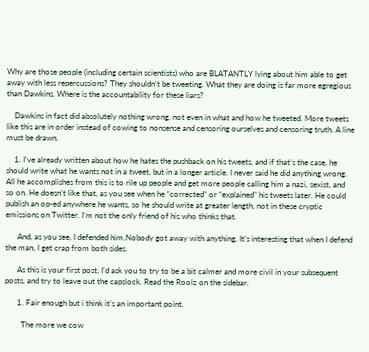Why are those people (including certain scientists) who are BLATANTLY lying about him able to get away with less repercussions? They shouldn’t be tweeting. What they are doing is far more egregious than Dawkins. Where is the accountability for these liars?

    Dawkins in fact did absolutely nothing wrong, not even in what and how he tweeted. More tweets like this are in order instead of cowing to nonsense and censoring ourselves and censoring truth. A line must be drawn.

    1. I’ve already written about how he hates the pushback on his tweets, and if that’s the case, he should write what he wants not in a tweet, but in a longer article. I never said he did anything wrong. All he accomplishes from this is to rile up people and get more people calling him a nazi, sexist, and so on. He doesn’t like that, as you see when he “corrected” or “explained” his tweets later. He could publish an op-ed anywhere he wants, so he should write at greater length, not in these cryptic emissions on Twitter. I’m not the only friend of his who thinks that.

      And, as you see, I defended him.Nobody got away with anything. It’s interesting that when I defend the man, I get crap from both sides.

      As this is your first post, I’d ask you to try to be a bit calmer and more civil in your subsequent posts, and try to leave out the capslock. Read the Roolz on the sidebar.

      1. Fair enough but i think it’s an important point.

        The more we cow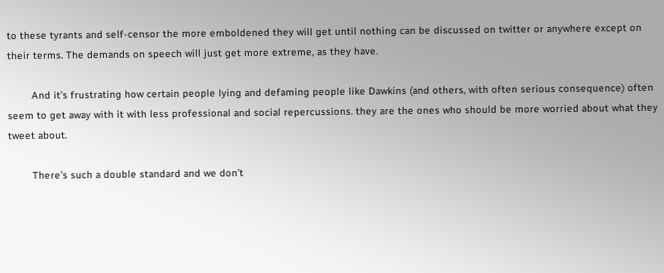to these tyrants and self-censor the more emboldened they will get until nothing can be discussed on twitter or anywhere except on their terms. The demands on speech will just get more extreme, as they have.

        And it’s frustrating how certain people lying and defaming people like Dawkins (and others, with often serious consequence) often seem to get away with it with less professional and social repercussions. they are the ones who should be more worried about what they tweet about.

        There’s such a double standard and we don’t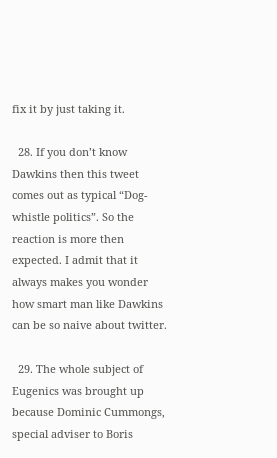fix it by just taking it.

  28. If you don’t know Dawkins then this tweet comes out as typical “Dog-whistle politics”. So the reaction is more then expected. I admit that it always makes you wonder how smart man like Dawkins can be so naive about twitter.

  29. The whole subject of Eugenics was brought up because Dominic Cummongs, special adviser to Boris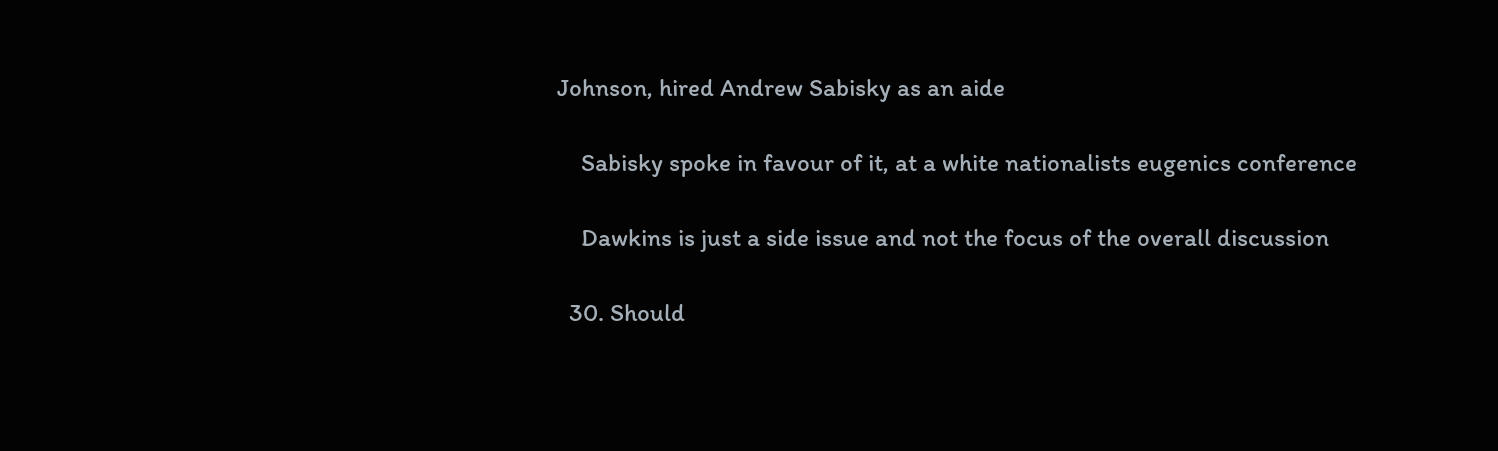Johnson, hired Andrew Sabisky as an aide

    Sabisky spoke in favour of it, at a white nationalists eugenics conference

    Dawkins is just a side issue and not the focus of the overall discussion

  30. Should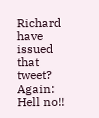Richard have issued that tweet? Again: Hell no!!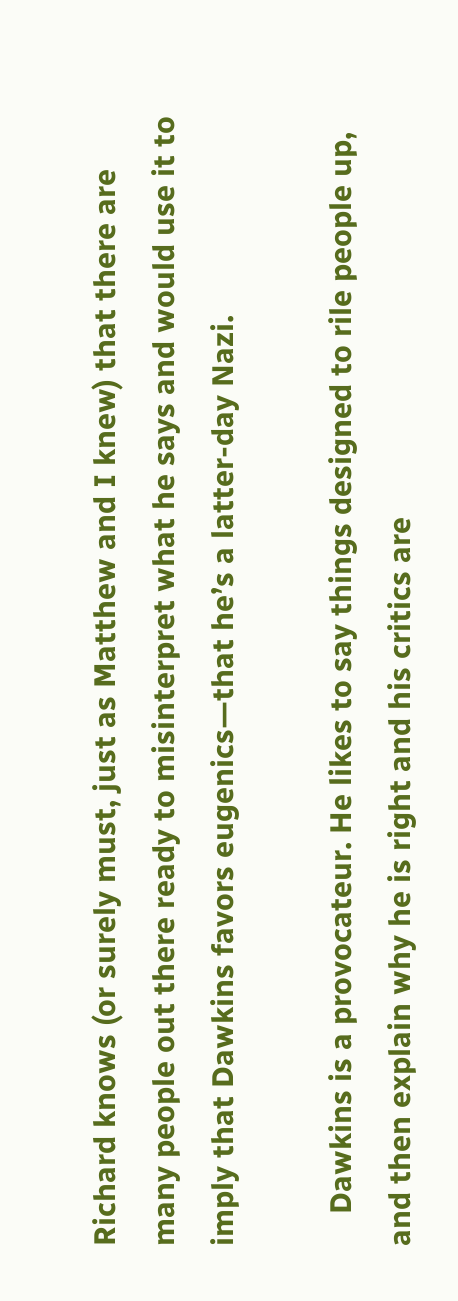Richard knows (or surely must, just as Matthew and I knew) that there are many people out there ready to misinterpret what he says and would use it to imply that Dawkins favors eugenics—that he’s a latter-day Nazi.

    Dawkins is a provocateur. He likes to say things designed to rile people up, and then explain why he is right and his critics are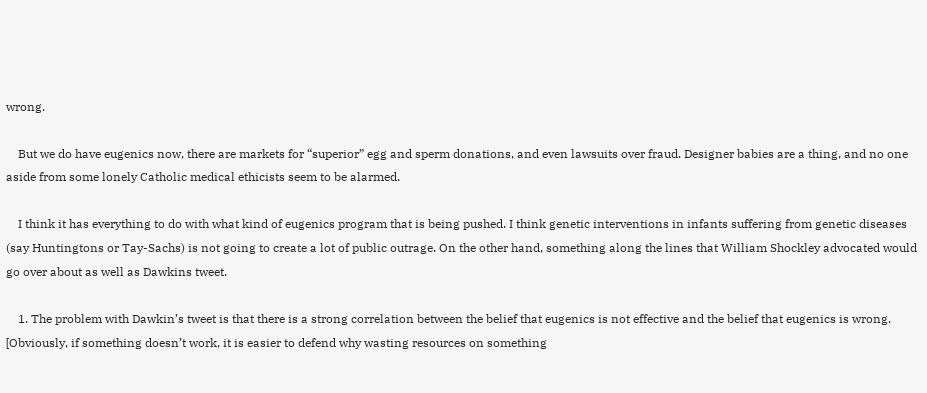wrong.

    But we do have eugenics now, there are markets for “superior” egg and sperm donations, and even lawsuits over fraud. Designer babies are a thing, and no one aside from some lonely Catholic medical ethicists seem to be alarmed.

    I think it has everything to do with what kind of eugenics program that is being pushed. I think genetic interventions in infants suffering from genetic diseases (say Huntingtons or Tay-Sachs) is not going to create a lot of public outrage. On the other hand, something along the lines that William Shockley advocated would go over about as well as Dawkins tweet.

    1. The problem with Dawkin’s tweet is that there is a strong correlation between the belief that eugenics is not effective and the belief that eugenics is wrong. [Obviously, if something doesn’t work, it is easier to defend why wasting resources on something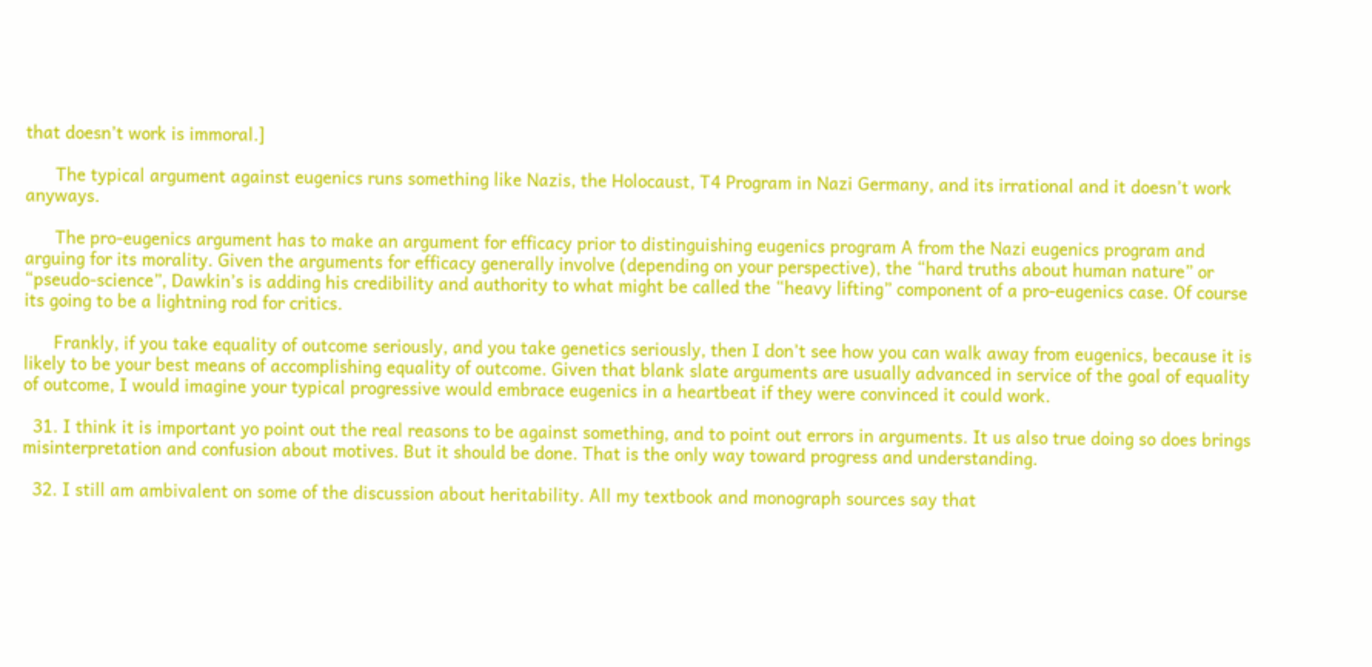that doesn’t work is immoral.]

      The typical argument against eugenics runs something like Nazis, the Holocaust, T4 Program in Nazi Germany, and its irrational and it doesn’t work anyways.

      The pro-eugenics argument has to make an argument for efficacy prior to distinguishing eugenics program A from the Nazi eugenics program and arguing for its morality. Given the arguments for efficacy generally involve (depending on your perspective), the “hard truths about human nature” or “pseudo-science”, Dawkin’s is adding his credibility and authority to what might be called the “heavy lifting” component of a pro-eugenics case. Of course its going to be a lightning rod for critics.

      Frankly, if you take equality of outcome seriously, and you take genetics seriously, then I don’t see how you can walk away from eugenics, because it is likely to be your best means of accomplishing equality of outcome. Given that blank slate arguments are usually advanced in service of the goal of equality of outcome, I would imagine your typical progressive would embrace eugenics in a heartbeat if they were convinced it could work.

  31. I think it is important yo point out the real reasons to be against something, and to point out errors in arguments. It us also true doing so does brings misinterpretation and confusion about motives. But it should be done. That is the only way toward progress and understanding.

  32. I still am ambivalent on some of the discussion about heritability. All my textbook and monograph sources say that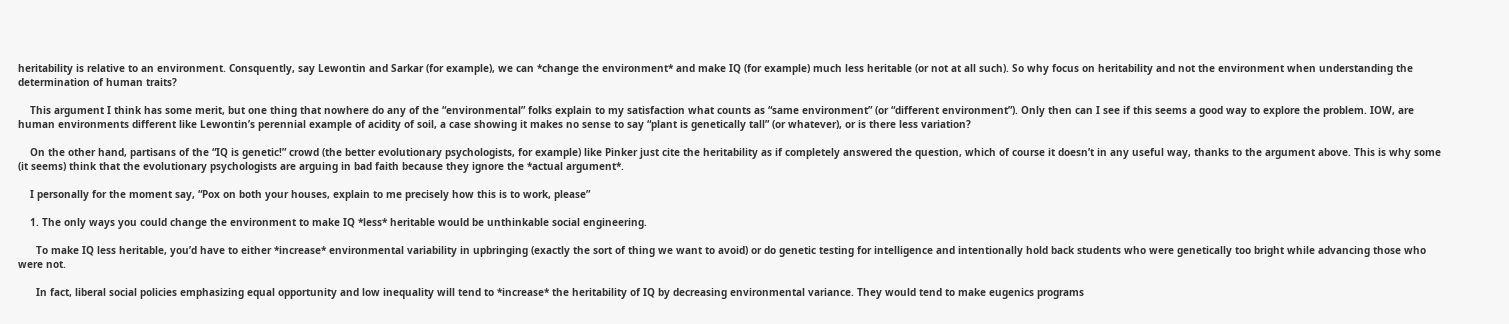heritability is relative to an environment. Consquently, say Lewontin and Sarkar (for example), we can *change the environment* and make IQ (for example) much less heritable (or not at all such). So why focus on heritability and not the environment when understanding the determination of human traits?

    This argument I think has some merit, but one thing that nowhere do any of the “environmental” folks explain to my satisfaction what counts as “same environment” (or “different environment”). Only then can I see if this seems a good way to explore the problem. IOW, are human environments different like Lewontin’s perennial example of acidity of soil, a case showing it makes no sense to say “plant is genetically tall” (or whatever), or is there less variation?

    On the other hand, partisans of the “IQ is genetic!” crowd (the better evolutionary psychologists, for example) like Pinker just cite the heritability as if completely answered the question, which of course it doesn’t in any useful way, thanks to the argument above. This is why some (it seems) think that the evolutionary psychologists are arguing in bad faith because they ignore the *actual argument*.

    I personally for the moment say, “Pox on both your houses, explain to me precisely how this is to work, please”

    1. The only ways you could change the environment to make IQ *less* heritable would be unthinkable social engineering.

      To make IQ less heritable, you’d have to either *increase* environmental variability in upbringing (exactly the sort of thing we want to avoid) or do genetic testing for intelligence and intentionally hold back students who were genetically too bright while advancing those who were not.

      In fact, liberal social policies emphasizing equal opportunity and low inequality will tend to *increase* the heritability of IQ by decreasing environmental variance. They would tend to make eugenics programs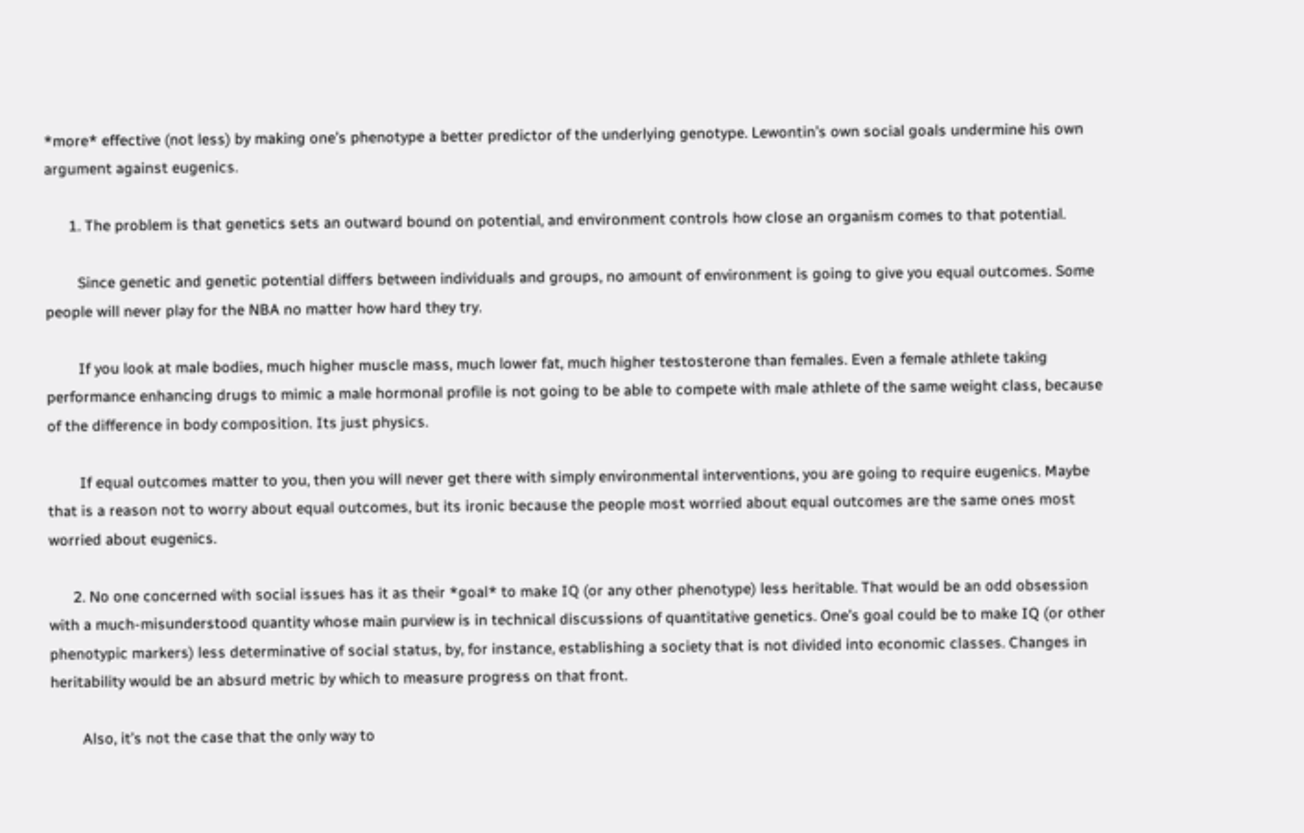*more* effective (not less) by making one’s phenotype a better predictor of the underlying genotype. Lewontin’s own social goals undermine his own argument against eugenics.

      1. The problem is that genetics sets an outward bound on potential, and environment controls how close an organism comes to that potential.

        Since genetic and genetic potential differs between individuals and groups, no amount of environment is going to give you equal outcomes. Some people will never play for the NBA no matter how hard they try.

        If you look at male bodies, much higher muscle mass, much lower fat, much higher testosterone than females. Even a female athlete taking performance enhancing drugs to mimic a male hormonal profile is not going to be able to compete with male athlete of the same weight class, because of the difference in body composition. Its just physics.

        If equal outcomes matter to you, then you will never get there with simply environmental interventions, you are going to require eugenics. Maybe that is a reason not to worry about equal outcomes, but its ironic because the people most worried about equal outcomes are the same ones most worried about eugenics.

      2. No one concerned with social issues has it as their *goal* to make IQ (or any other phenotype) less heritable. That would be an odd obsession with a much-misunderstood quantity whose main purview is in technical discussions of quantitative genetics. One’s goal could be to make IQ (or other phenotypic markers) less determinative of social status, by, for instance, establishing a society that is not divided into economic classes. Changes in heritability would be an absurd metric by which to measure progress on that front.

        Also, it’s not the case that the only way to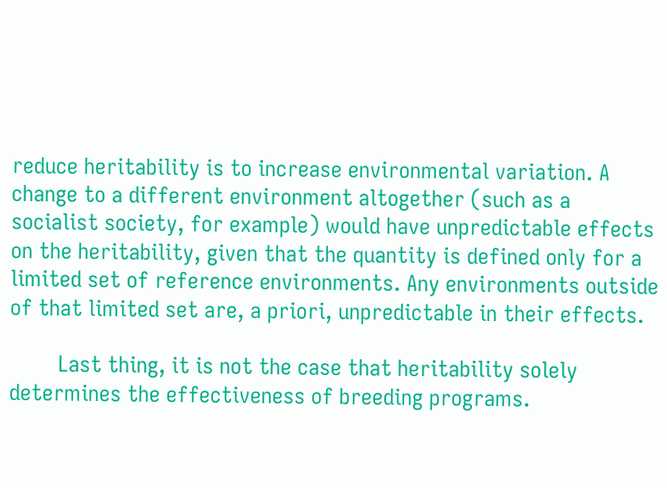reduce heritability is to increase environmental variation. A change to a different environment altogether (such as a socialist society, for example) would have unpredictable effects on the heritability, given that the quantity is defined only for a limited set of reference environments. Any environments outside of that limited set are, a priori, unpredictable in their effects.

        Last thing, it is not the case that heritability solely determines the effectiveness of breeding programs.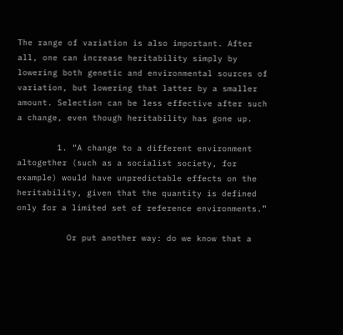The range of variation is also important. After all, one can increase heritability simply by lowering both genetic and environmental sources of variation, but lowering that latter by a smaller amount. Selection can be less effective after such a change, even though heritability has gone up.

        1. “A change to a different environment altogether (such as a socialist society, for example) would have unpredictable effects on the heritability, given that the quantity is defined only for a limited set of reference environments.”

          Or put another way: do we know that a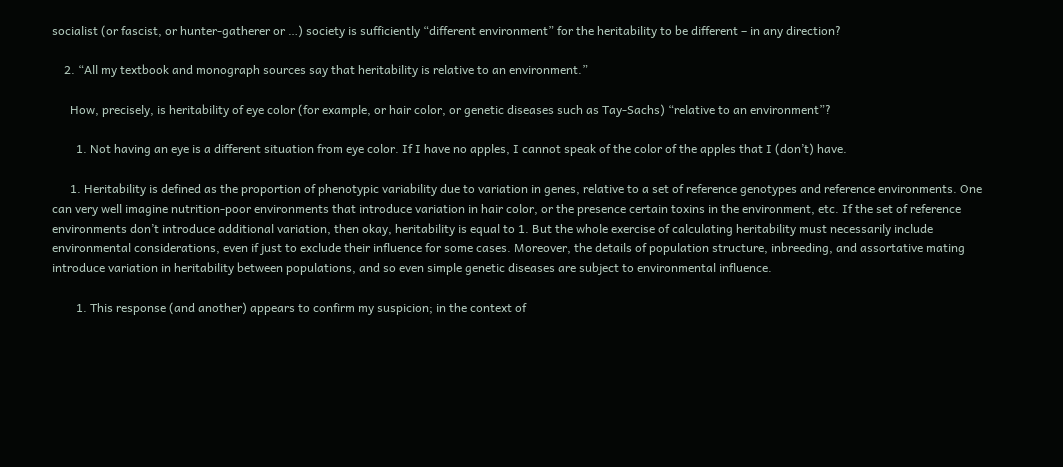socialist (or fascist, or hunter-gatherer or …) society is sufficiently “different environment” for the heritability to be different – in any direction?

    2. “All my textbook and monograph sources say that heritability is relative to an environment.”

      How, precisely, is heritability of eye color (for example, or hair color, or genetic diseases such as Tay-Sachs) “relative to an environment”?

        1. Not having an eye is a different situation from eye color. If I have no apples, I cannot speak of the color of the apples that I (don’t) have.

      1. Heritability is defined as the proportion of phenotypic variability due to variation in genes, relative to a set of reference genotypes and reference environments. One can very well imagine nutrition-poor environments that introduce variation in hair color, or the presence certain toxins in the environment, etc. If the set of reference environments don’t introduce additional variation, then okay, heritability is equal to 1. But the whole exercise of calculating heritability must necessarily include environmental considerations, even if just to exclude their influence for some cases. Moreover, the details of population structure, inbreeding, and assortative mating introduce variation in heritability between populations, and so even simple genetic diseases are subject to environmental influence.

        1. This response (and another) appears to confirm my suspicion; in the context of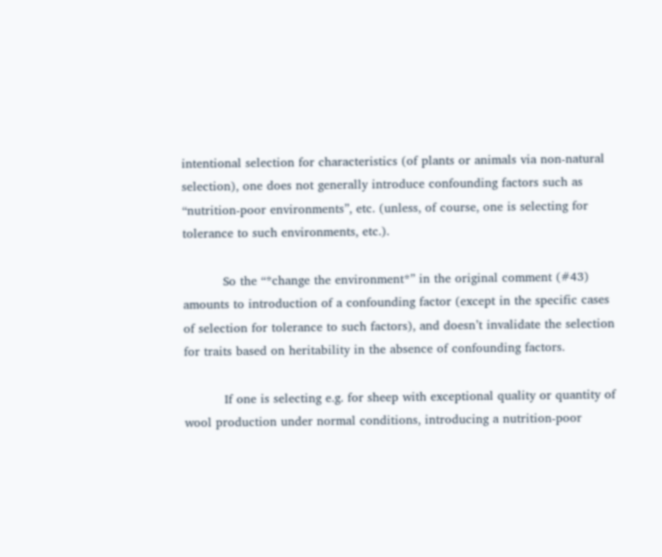intentional selection for characteristics (of plants or animals via non-natural selection), one does not generally introduce confounding factors such as “nutrition-poor environments”, etc. (unless, of course, one is selecting for tolerance to such environments, etc.).

          So the “*change the environment*” in the original comment (#43) amounts to introduction of a confounding factor (except in the specific cases of selection for tolerance to such factors), and doesn’t invalidate the selection for traits based on heritability in the absence of confounding factors.

          If one is selecting e.g. for sheep with exceptional quality or quantity of wool production under normal conditions, introducing a nutrition-poor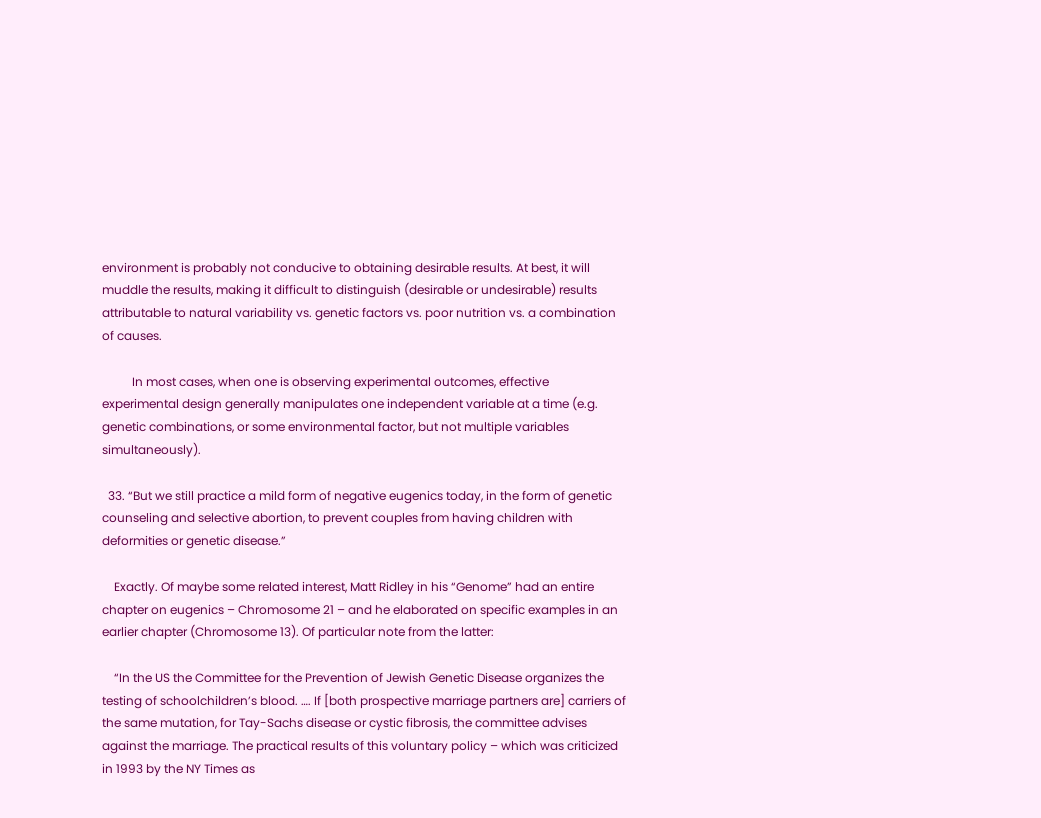environment is probably not conducive to obtaining desirable results. At best, it will muddle the results, making it difficult to distinguish (desirable or undesirable) results attributable to natural variability vs. genetic factors vs. poor nutrition vs. a combination of causes.

          In most cases, when one is observing experimental outcomes, effective experimental design generally manipulates one independent variable at a time (e.g. genetic combinations, or some environmental factor, but not multiple variables simultaneously).

  33. “But we still practice a mild form of negative eugenics today, in the form of genetic counseling and selective abortion, to prevent couples from having children with deformities or genetic disease.”

    Exactly. Of maybe some related interest, Matt Ridley in his “Genome” had an entire chapter on eugenics – Chromosome 21 – and he elaborated on specific examples in an earlier chapter (Chromosome 13). Of particular note from the latter:

    “In the US the Committee for the Prevention of Jewish Genetic Disease organizes the testing of schoolchildren’s blood. …. If [both prospective marriage partners are] carriers of the same mutation, for Tay-Sachs disease or cystic fibrosis, the committee advises against the marriage. The practical results of this voluntary policy – which was criticized in 1993 by the NY Times as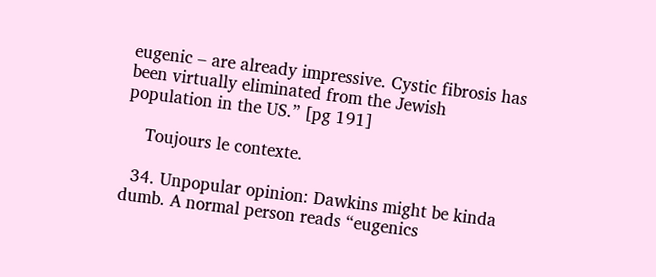eugenic – are already impressive. Cystic fibrosis has been virtually eliminated from the Jewish population in the US.” [pg 191]

    Toujours le contexte.

  34. Unpopular opinion: Dawkins might be kinda dumb. A normal person reads “eugenics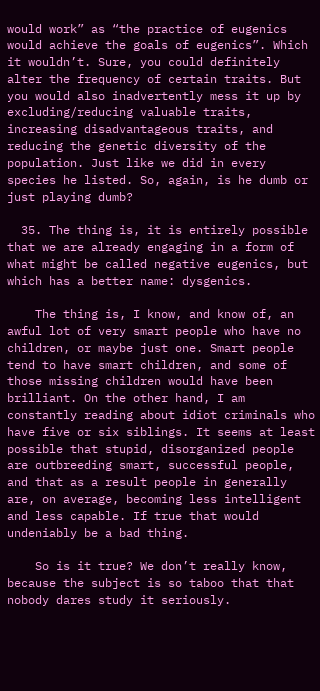would work” as “the practice of eugenics would achieve the goals of eugenics”. Which it wouldn’t. Sure, you could definitely alter the frequency of certain traits. But you would also inadvertently mess it up by excluding/reducing valuable traits, increasing disadvantageous traits, and reducing the genetic diversity of the population. Just like we did in every species he listed. So, again, is he dumb or just playing dumb?

  35. The thing is, it is entirely possible that we are already engaging in a form of what might be called negative eugenics, but which has a better name: dysgenics.

    The thing is, I know, and know of, an awful lot of very smart people who have no children, or maybe just one. Smart people tend to have smart children, and some of those missing children would have been brilliant. On the other hand, I am constantly reading about idiot criminals who have five or six siblings. It seems at least possible that stupid, disorganized people are outbreeding smart, successful people, and that as a result people in generally are, on average, becoming less intelligent and less capable. If true that would undeniably be a bad thing.

    So is it true? We don’t really know, because the subject is so taboo that that nobody dares study it seriously.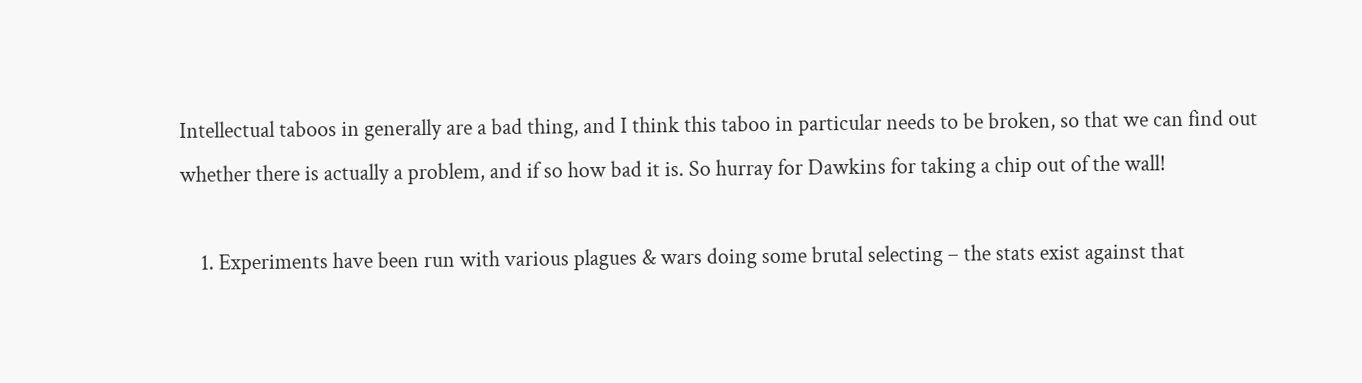Intellectual taboos in generally are a bad thing, and I think this taboo in particular needs to be broken, so that we can find out whether there is actually a problem, and if so how bad it is. So hurray for Dawkins for taking a chip out of the wall!

    1. Experiments have been run with various plagues & wars doing some brutal selecting – the stats exist against that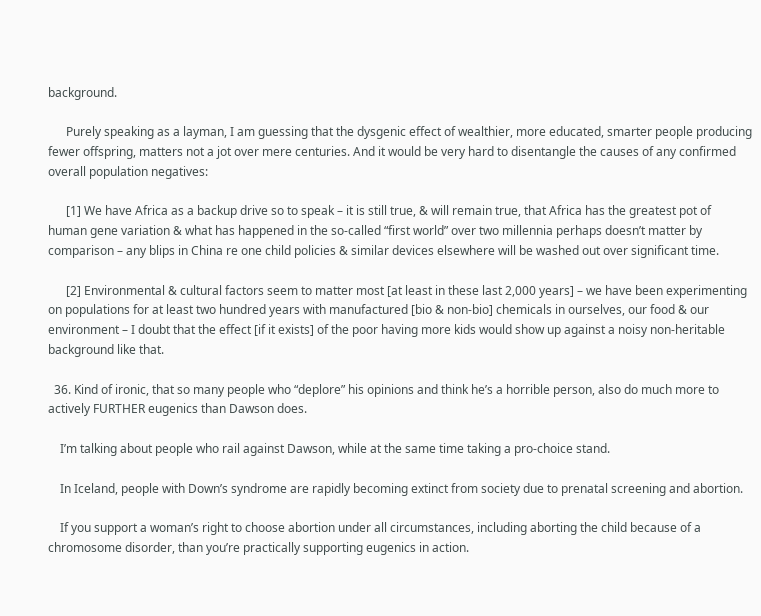background.

      Purely speaking as a layman, I am guessing that the dysgenic effect of wealthier, more educated, smarter people producing fewer offspring, matters not a jot over mere centuries. And it would be very hard to disentangle the causes of any confirmed overall population negatives:

      [1] We have Africa as a backup drive so to speak – it is still true, & will remain true, that Africa has the greatest pot of human gene variation & what has happened in the so-called “first world” over two millennia perhaps doesn’t matter by comparison – any blips in China re one child policies & similar devices elsewhere will be washed out over significant time.

      [2] Environmental & cultural factors seem to matter most [at least in these last 2,000 years] – we have been experimenting on populations for at least two hundred years with manufactured [bio & non-bio] chemicals in ourselves, our food & our environment – I doubt that the effect [if it exists] of the poor having more kids would show up against a noisy non-heritable background like that.

  36. Kind of ironic, that so many people who “deplore” his opinions and think he’s a horrible person, also do much more to actively FURTHER eugenics than Dawson does.

    I’m talking about people who rail against Dawson, while at the same time taking a pro-choice stand.

    In Iceland, people with Down’s syndrome are rapidly becoming extinct from society due to prenatal screening and abortion.

    If you support a woman’s right to choose abortion under all circumstances, including aborting the child because of a chromosome disorder, than you’re practically supporting eugenics in action.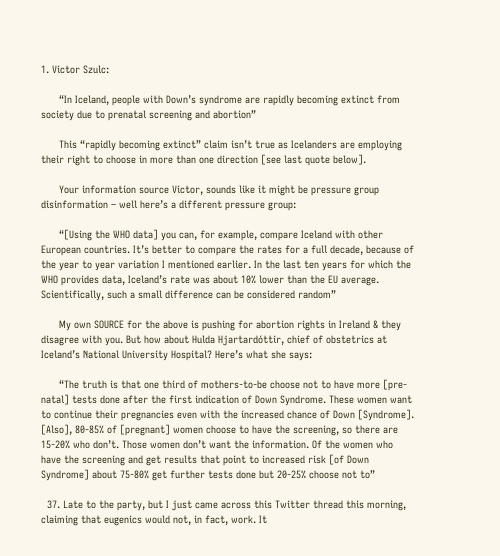1. Victor Szulc:

      “In Iceland, people with Down’s syndrome are rapidly becoming extinct from society due to prenatal screening and abortion”

      This “rapidly becoming extinct” claim isn’t true as Icelanders are employing their right to choose in more than one direction [see last quote below].

      Your information source Victor, sounds like it might be pressure group disinformation – well here’s a different pressure group:

      “[Using the WHO data] you can, for example, compare Iceland with other European countries. It’s better to compare the rates for a full decade, because of the year to year variation I mentioned earlier. In the last ten years for which the WHO provides data, Iceland’s rate was about 10% lower than the EU average. Scientifically, such a small difference can be considered random”

      My own SOURCE for the above is pushing for abortion rights in Ireland & they disagree with you. But how about Hulda Hjartardóttir, chief of obstetrics at Iceland’s National University Hospital? Here’s what she says:

      “The truth is that one third of mothers-to-be choose not to have more [pre-natal] tests done after the first indication of Down Syndrome. These women want to continue their pregnancies even with the increased chance of Down [Syndrome]. [Also], 80-85% of [pregnant] women choose to have the screening, so there are 15-20% who don’t. Those women don’t want the information. Of the women who have the screening and get results that point to increased risk [of Down Syndrome] about 75-80% get further tests done but 20-25% choose not to”

  37. Late to the party, but I just came across this Twitter thread this morning, claiming that eugenics would not, in fact, work. It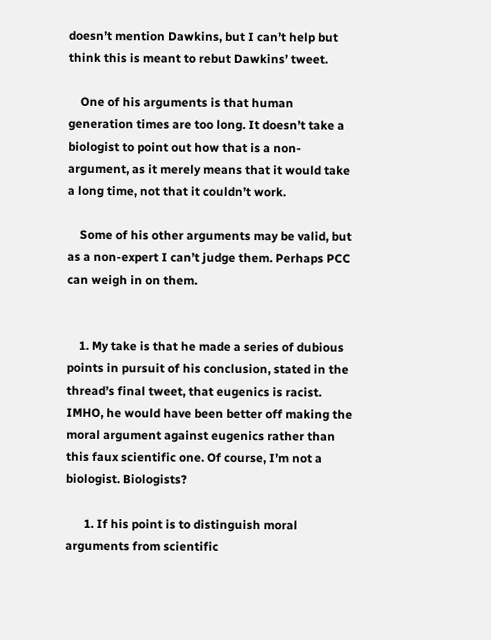doesn’t mention Dawkins, but I can’t help but think this is meant to rebut Dawkins’ tweet.

    One of his arguments is that human generation times are too long. It doesn’t take a biologist to point out how that is a non-argument, as it merely means that it would take a long time, not that it couldn’t work.

    Some of his other arguments may be valid, but as a non-expert I can’t judge them. Perhaps PCC can weigh in on them.


    1. My take is that he made a series of dubious points in pursuit of his conclusion, stated in the thread’s final tweet, that eugenics is racist. IMHO, he would have been better off making the moral argument against eugenics rather than this faux scientific one. Of course, I’m not a biologist. Biologists?

      1. If his point is to distinguish moral arguments from scientific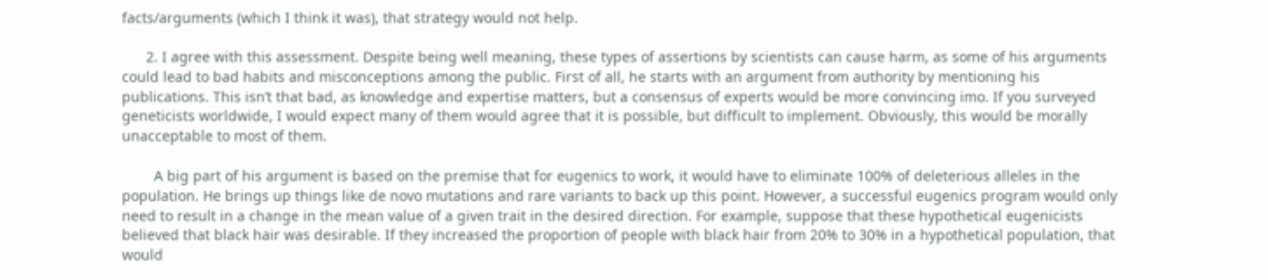facts/arguments (which I think it was), that strategy would not help.

      2. I agree with this assessment. Despite being well meaning, these types of assertions by scientists can cause harm, as some of his arguments could lead to bad habits and misconceptions among the public. First of all, he starts with an argument from authority by mentioning his publications. This isn’t that bad, as knowledge and expertise matters, but a consensus of experts would be more convincing imo. If you surveyed geneticists worldwide, I would expect many of them would agree that it is possible, but difficult to implement. Obviously, this would be morally unacceptable to most of them.

        A big part of his argument is based on the premise that for eugenics to work, it would have to eliminate 100% of deleterious alleles in the population. He brings up things like de novo mutations and rare variants to back up this point. However, a successful eugenics program would only need to result in a change in the mean value of a given trait in the desired direction. For example, suppose that these hypothetical eugenicists believed that black hair was desirable. If they increased the proportion of people with black hair from 20% to 30% in a hypothetical population, that would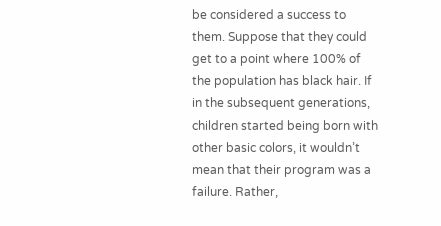be considered a success to them. Suppose that they could get to a point where 100% of the population has black hair. If in the subsequent generations, children started being born with other basic colors, it wouldn’t mean that their program was a failure. Rather,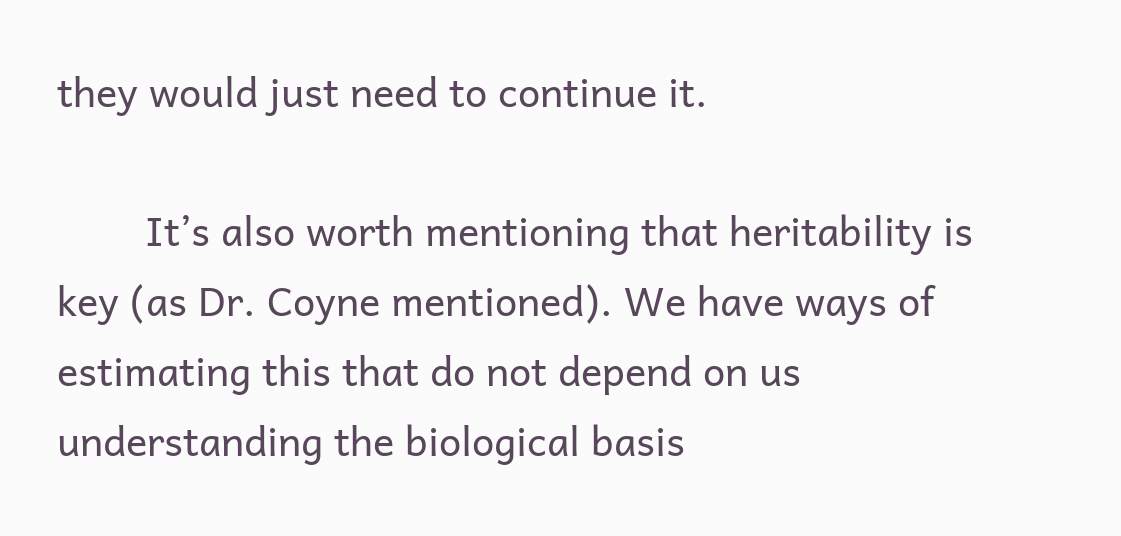they would just need to continue it.

        It’s also worth mentioning that heritability is key (as Dr. Coyne mentioned). We have ways of estimating this that do not depend on us understanding the biological basis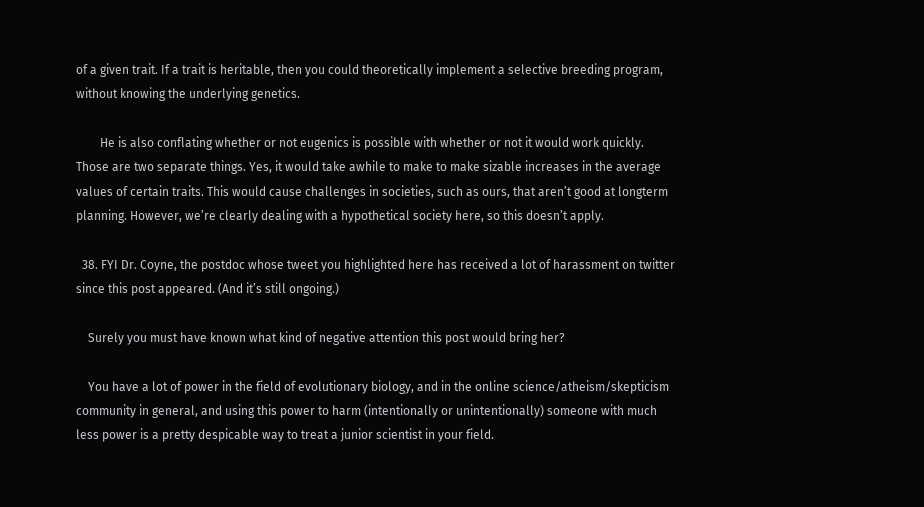of a given trait. If a trait is heritable, then you could theoretically implement a selective breeding program, without knowing the underlying genetics.

        He is also conflating whether or not eugenics is possible with whether or not it would work quickly. Those are two separate things. Yes, it would take awhile to make to make sizable increases in the average values of certain traits. This would cause challenges in societies, such as ours, that aren’t good at longterm planning. However, we’re clearly dealing with a hypothetical society here, so this doesn’t apply.

  38. FYI Dr. Coyne, the postdoc whose tweet you highlighted here has received a lot of harassment on twitter since this post appeared. (And it’s still ongoing.)

    Surely you must have known what kind of negative attention this post would bring her?

    You have a lot of power in the field of evolutionary biology, and in the online science/atheism/skepticism community in general, and using this power to harm (intentionally or unintentionally) someone with much less power is a pretty despicable way to treat a junior scientist in your field.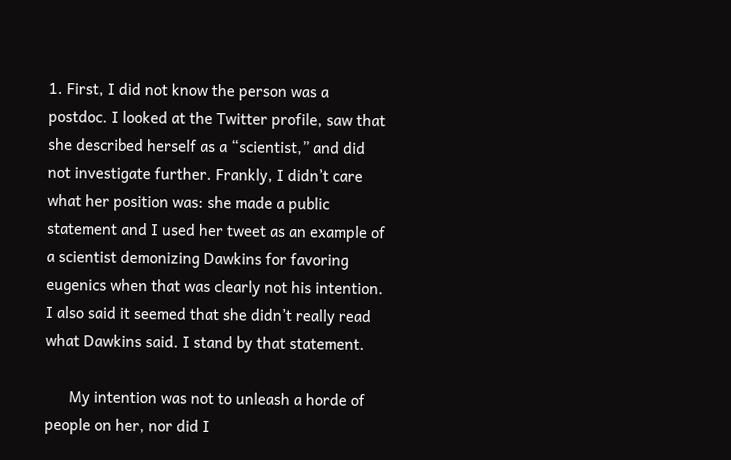1. First, I did not know the person was a postdoc. I looked at the Twitter profile, saw that she described herself as a “scientist,” and did not investigate further. Frankly, I didn’t care what her position was: she made a public statement and I used her tweet as an example of a scientist demonizing Dawkins for favoring eugenics when that was clearly not his intention. I also said it seemed that she didn’t really read what Dawkins said. I stand by that statement.

      My intention was not to unleash a horde of people on her, nor did I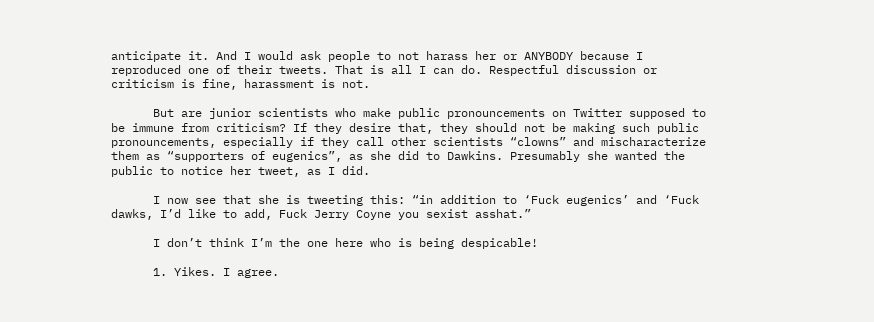anticipate it. And I would ask people to not harass her or ANYBODY because I reproduced one of their tweets. That is all I can do. Respectful discussion or criticism is fine, harassment is not.

      But are junior scientists who make public pronouncements on Twitter supposed to be immune from criticism? If they desire that, they should not be making such public pronouncements, especially if they call other scientists “clowns” and mischaracterize them as “supporters of eugenics”, as she did to Dawkins. Presumably she wanted the public to notice her tweet, as I did.

      I now see that she is tweeting this: “in addition to ‘Fuck eugenics’ and ‘Fuck dawks, I’d like to add, Fuck Jerry Coyne you sexist asshat.”

      I don’t think I’m the one here who is being despicable!

      1. Yikes. I agree.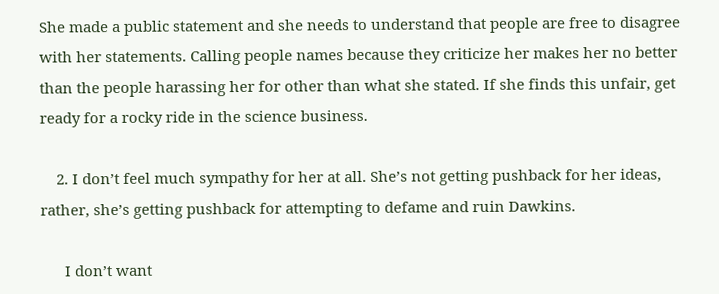She made a public statement and she needs to understand that people are free to disagree with her statements. Calling people names because they criticize her makes her no better than the people harassing her for other than what she stated. If she finds this unfair, get ready for a rocky ride in the science business.

    2. I don’t feel much sympathy for her at all. She’s not getting pushback for her ideas, rather, she’s getting pushback for attempting to defame and ruin Dawkins.

      I don’t want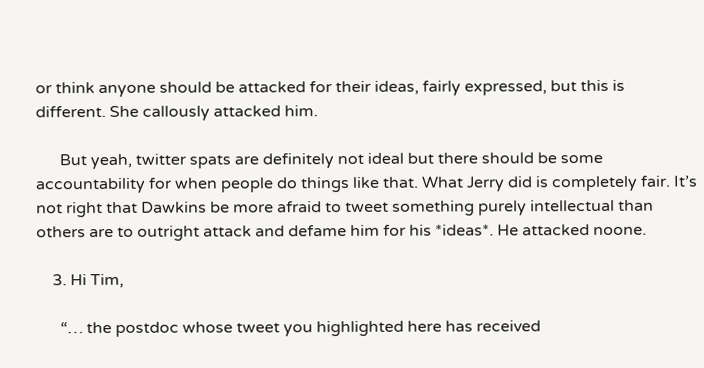or think anyone should be attacked for their ideas, fairly expressed, but this is different. She callously attacked him.

      But yeah, twitter spats are definitely not ideal but there should be some accountability for when people do things like that. What Jerry did is completely fair. It’s not right that Dawkins be more afraid to tweet something purely intellectual than others are to outright attack and defame him for his *ideas*. He attacked noone.

    3. Hi Tim,

      “… the postdoc whose tweet you highlighted here has received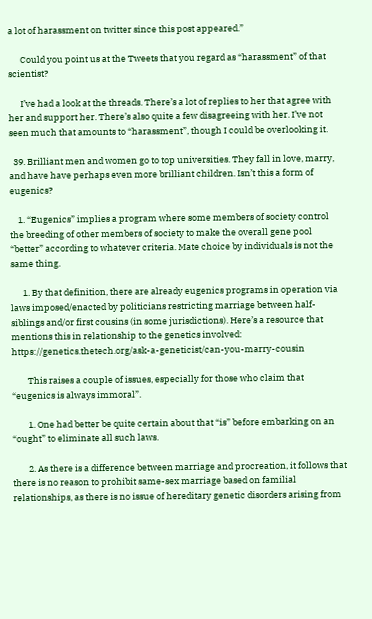a lot of harassment on twitter since this post appeared.”

      Could you point us at the Tweets that you regard as “harassment” of that scientist?

      I’ve had a look at the threads. There’s a lot of replies to her that agree with her and support her. There’s also quite a few disagreeing with her. I’ve not seen much that amounts to “harassment”, though I could be overlooking it.

  39. Brilliant men and women go to top universities. They fall in love, marry, and have have perhaps even more brilliant children. Isn’t this a form of eugenics?

    1. “Eugenics” implies a program where some members of society control the breeding of other members of society to make the overall gene pool “better” according to whatever criteria. Mate choice by individuals is not the same thing.

      1. By that definition, there are already eugenics programs in operation via laws imposed/enacted by politicians restricting marriage between half-siblings and/or first cousins (in some jurisdictions). Here’s a resource that mentions this in relationship to the genetics involved: https://genetics.thetech.org/ask-a-geneticist/can-you-marry-cousin

        This raises a couple of issues, especially for those who claim that “eugenics is always immoral”.

        1. One had better be quite certain about that “is” before embarking on an “ought” to eliminate all such laws.

        2. As there is a difference between marriage and procreation, it follows that there is no reason to prohibit same-sex marriage based on familial relationships, as there is no issue of hereditary genetic disorders arising from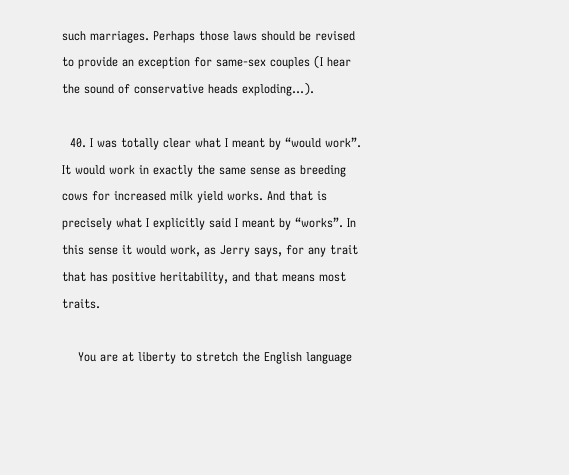such marriages. Perhaps those laws should be revised to provide an exception for same-sex couples (I hear the sound of conservative heads exploding…).

  40. I was totally clear what I meant by “would work”. It would work in exactly the same sense as breeding cows for increased milk yield works. And that is precisely what I explicitly said I meant by “works”. In this sense it would work, as Jerry says, for any trait that has positive heritability, and that means most traits.

    You are at liberty to stretch the English language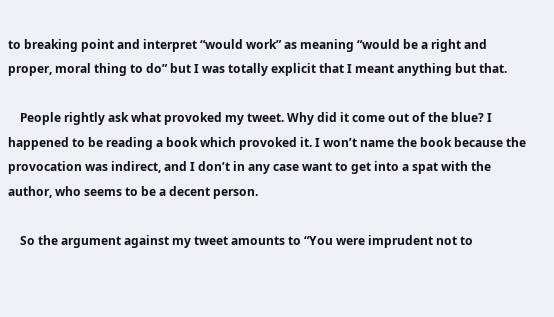to breaking point and interpret “would work” as meaning “would be a right and proper, moral thing to do” but I was totally explicit that I meant anything but that.

    People rightly ask what provoked my tweet. Why did it come out of the blue? I happened to be reading a book which provoked it. I won’t name the book because the provocation was indirect, and I don’t in any case want to get into a spat with the author, who seems to be a decent person.

    So the argument against my tweet amounts to “You were imprudent not to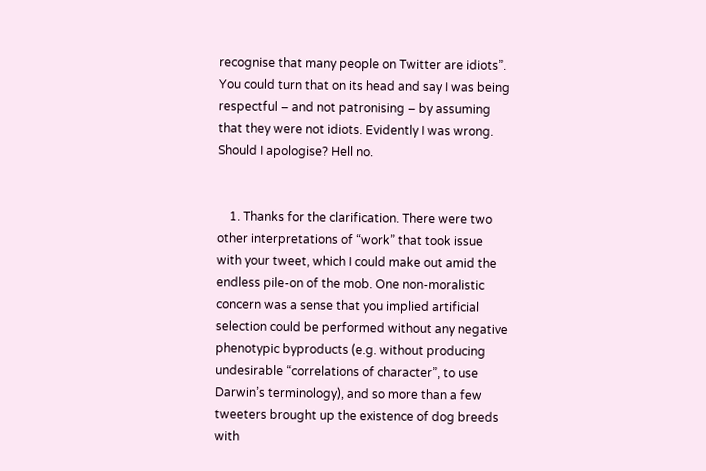recognise that many people on Twitter are idiots”. You could turn that on its head and say I was being respectful – and not patronising – by assuming that they were not idiots. Evidently I was wrong. Should I apologise? Hell no.


    1. Thanks for the clarification. There were two other interpretations of “work” that took issue with your tweet, which I could make out amid the endless pile-on of the mob. One non-moralistic concern was a sense that you implied artificial selection could be performed without any negative phenotypic byproducts (e.g. without producing undesirable “correlations of character”, to use Darwin’s terminology), and so more than a few tweeters brought up the existence of dog breeds with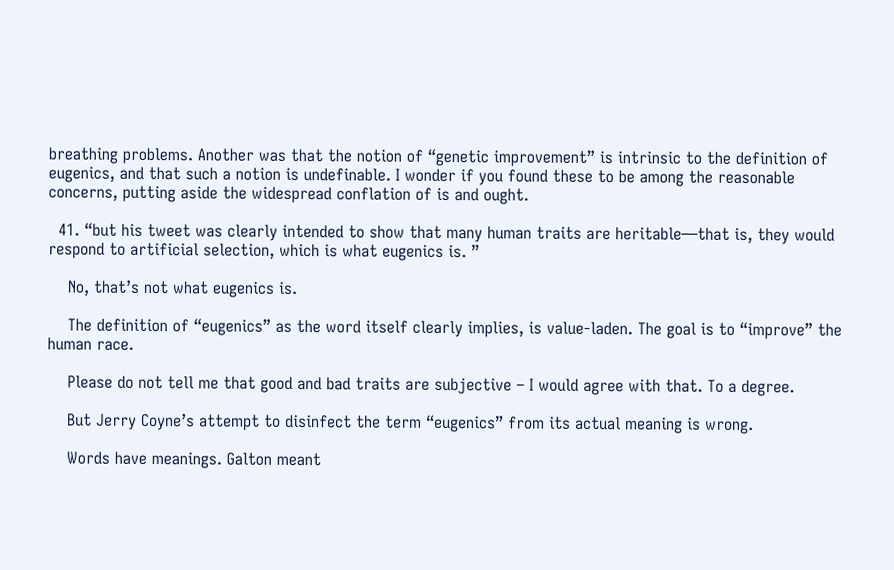breathing problems. Another was that the notion of “genetic improvement” is intrinsic to the definition of eugenics, and that such a notion is undefinable. I wonder if you found these to be among the reasonable concerns, putting aside the widespread conflation of is and ought.

  41. “but his tweet was clearly intended to show that many human traits are heritable—that is, they would respond to artificial selection, which is what eugenics is. ”

    No, that’s not what eugenics is.

    The definition of “eugenics” as the word itself clearly implies, is value-laden. The goal is to “improve” the human race.

    Please do not tell me that good and bad traits are subjective – I would agree with that. To a degree.

    But Jerry Coyne’s attempt to disinfect the term “eugenics” from its actual meaning is wrong.

    Words have meanings. Galton meant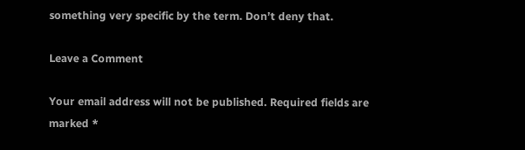something very specific by the term. Don’t deny that.

Leave a Comment

Your email address will not be published. Required fields are marked *